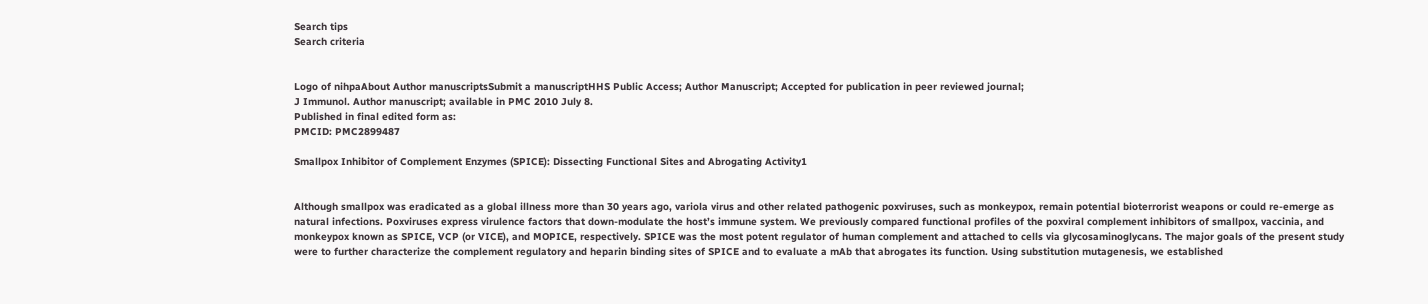Search tips
Search criteria


Logo of nihpaAbout Author manuscriptsSubmit a manuscriptHHS Public Access; Author Manuscript; Accepted for publication in peer reviewed journal;
J Immunol. Author manuscript; available in PMC 2010 July 8.
Published in final edited form as:
PMCID: PMC2899487

Smallpox Inhibitor of Complement Enzymes (SPICE): Dissecting Functional Sites and Abrogating Activity1


Although smallpox was eradicated as a global illness more than 30 years ago, variola virus and other related pathogenic poxviruses, such as monkeypox, remain potential bioterrorist weapons or could re-emerge as natural infections. Poxviruses express virulence factors that down-modulate the host’s immune system. We previously compared functional profiles of the poxviral complement inhibitors of smallpox, vaccinia, and monkeypox known as SPICE, VCP (or VICE), and MOPICE, respectively. SPICE was the most potent regulator of human complement and attached to cells via glycosaminoglycans. The major goals of the present study were to further characterize the complement regulatory and heparin binding sites of SPICE and to evaluate a mAb that abrogates its function. Using substitution mutagenesis, we established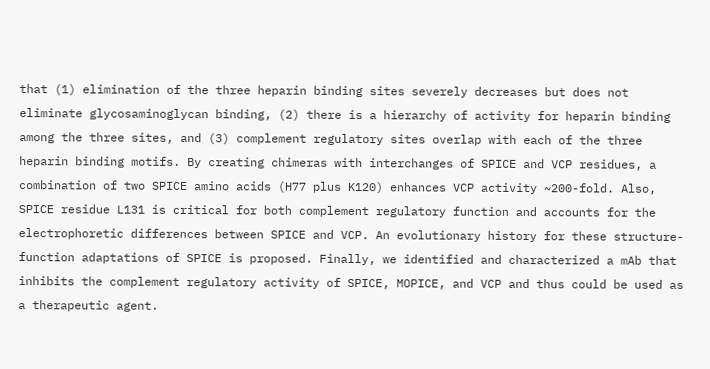that (1) elimination of the three heparin binding sites severely decreases but does not eliminate glycosaminoglycan binding, (2) there is a hierarchy of activity for heparin binding among the three sites, and (3) complement regulatory sites overlap with each of the three heparin binding motifs. By creating chimeras with interchanges of SPICE and VCP residues, a combination of two SPICE amino acids (H77 plus K120) enhances VCP activity ~200-fold. Also, SPICE residue L131 is critical for both complement regulatory function and accounts for the electrophoretic differences between SPICE and VCP. An evolutionary history for these structure-function adaptations of SPICE is proposed. Finally, we identified and characterized a mAb that inhibits the complement regulatory activity of SPICE, MOPICE, and VCP and thus could be used as a therapeutic agent.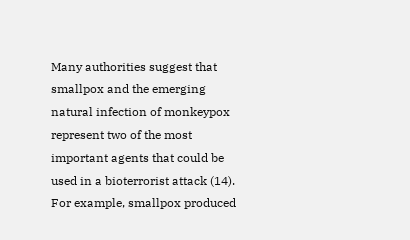Many authorities suggest that smallpox and the emerging natural infection of monkeypox represent two of the most important agents that could be used in a bioterrorist attack (14). For example, smallpox produced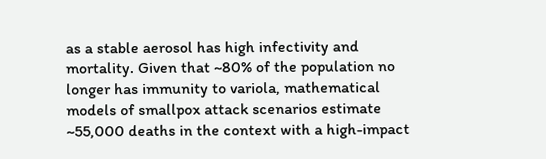as a stable aerosol has high infectivity and mortality. Given that ~80% of the population no longer has immunity to variola, mathematical models of smallpox attack scenarios estimate ~55,000 deaths in the context with a high-impact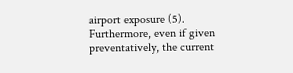airport exposure (5). Furthermore, even if given preventatively, the current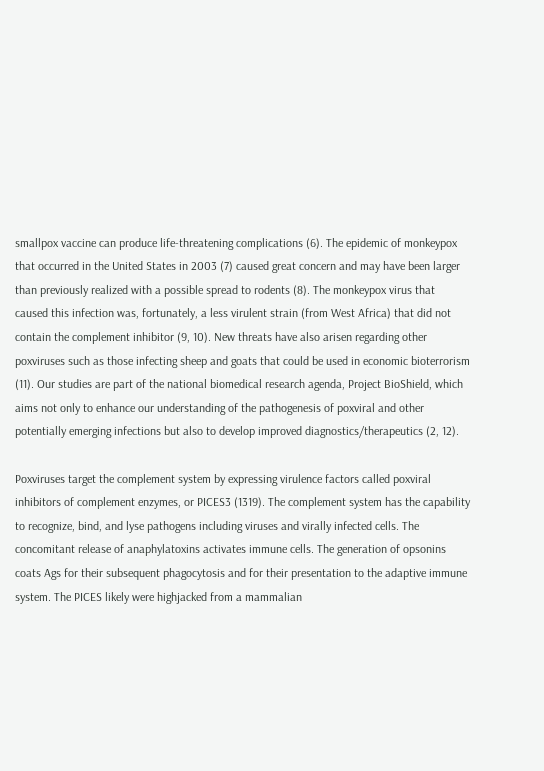smallpox vaccine can produce life-threatening complications (6). The epidemic of monkeypox that occurred in the United States in 2003 (7) caused great concern and may have been larger than previously realized with a possible spread to rodents (8). The monkeypox virus that caused this infection was, fortunately, a less virulent strain (from West Africa) that did not contain the complement inhibitor (9, 10). New threats have also arisen regarding other poxviruses such as those infecting sheep and goats that could be used in economic bioterrorism (11). Our studies are part of the national biomedical research agenda, Project BioShield, which aims not only to enhance our understanding of the pathogenesis of poxviral and other potentially emerging infections but also to develop improved diagnostics/therapeutics (2, 12).

Poxviruses target the complement system by expressing virulence factors called poxviral inhibitors of complement enzymes, or PICES3 (1319). The complement system has the capability to recognize, bind, and lyse pathogens including viruses and virally infected cells. The concomitant release of anaphylatoxins activates immune cells. The generation of opsonins coats Ags for their subsequent phagocytosis and for their presentation to the adaptive immune system. The PICES likely were highjacked from a mammalian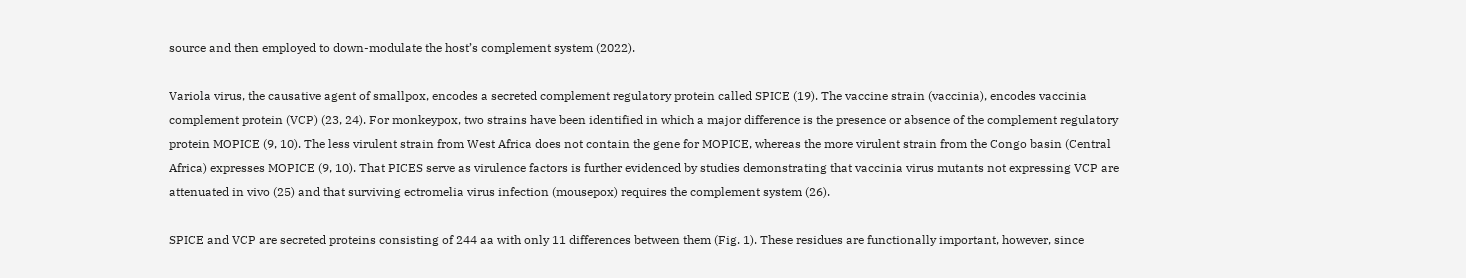source and then employed to down-modulate the host’s complement system (2022).

Variola virus, the causative agent of smallpox, encodes a secreted complement regulatory protein called SPICE (19). The vaccine strain (vaccinia), encodes vaccinia complement protein (VCP) (23, 24). For monkeypox, two strains have been identified in which a major difference is the presence or absence of the complement regulatory protein MOPICE (9, 10). The less virulent strain from West Africa does not contain the gene for MOPICE, whereas the more virulent strain from the Congo basin (Central Africa) expresses MOPICE (9, 10). That PICES serve as virulence factors is further evidenced by studies demonstrating that vaccinia virus mutants not expressing VCP are attenuated in vivo (25) and that surviving ectromelia virus infection (mousepox) requires the complement system (26).

SPICE and VCP are secreted proteins consisting of 244 aa with only 11 differences between them (Fig. 1). These residues are functionally important, however, since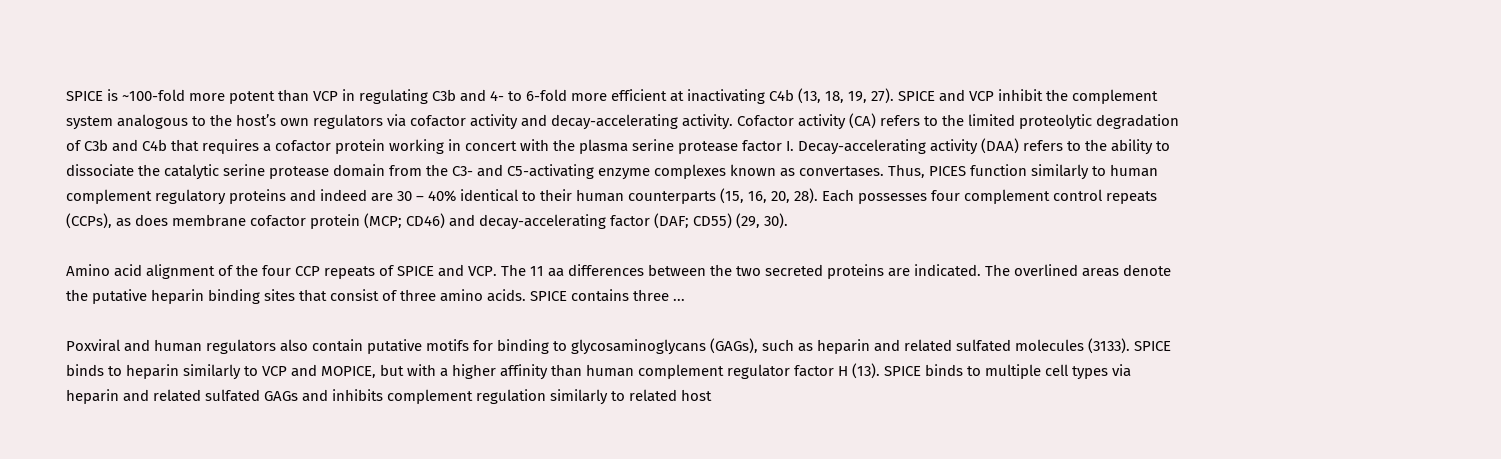SPICE is ~100-fold more potent than VCP in regulating C3b and 4- to 6-fold more efficient at inactivating C4b (13, 18, 19, 27). SPICE and VCP inhibit the complement system analogous to the host’s own regulators via cofactor activity and decay-accelerating activity. Cofactor activity (CA) refers to the limited proteolytic degradation of C3b and C4b that requires a cofactor protein working in concert with the plasma serine protease factor I. Decay-accelerating activity (DAA) refers to the ability to dissociate the catalytic serine protease domain from the C3- and C5-activating enzyme complexes known as convertases. Thus, PICES function similarly to human complement regulatory proteins and indeed are 30 – 40% identical to their human counterparts (15, 16, 20, 28). Each possesses four complement control repeats (CCPs), as does membrane cofactor protein (MCP; CD46) and decay-accelerating factor (DAF; CD55) (29, 30).

Amino acid alignment of the four CCP repeats of SPICE and VCP. The 11 aa differences between the two secreted proteins are indicated. The overlined areas denote the putative heparin binding sites that consist of three amino acids. SPICE contains three ...

Poxviral and human regulators also contain putative motifs for binding to glycosaminoglycans (GAGs), such as heparin and related sulfated molecules (3133). SPICE binds to heparin similarly to VCP and MOPICE, but with a higher affinity than human complement regulator factor H (13). SPICE binds to multiple cell types via heparin and related sulfated GAGs and inhibits complement regulation similarly to related host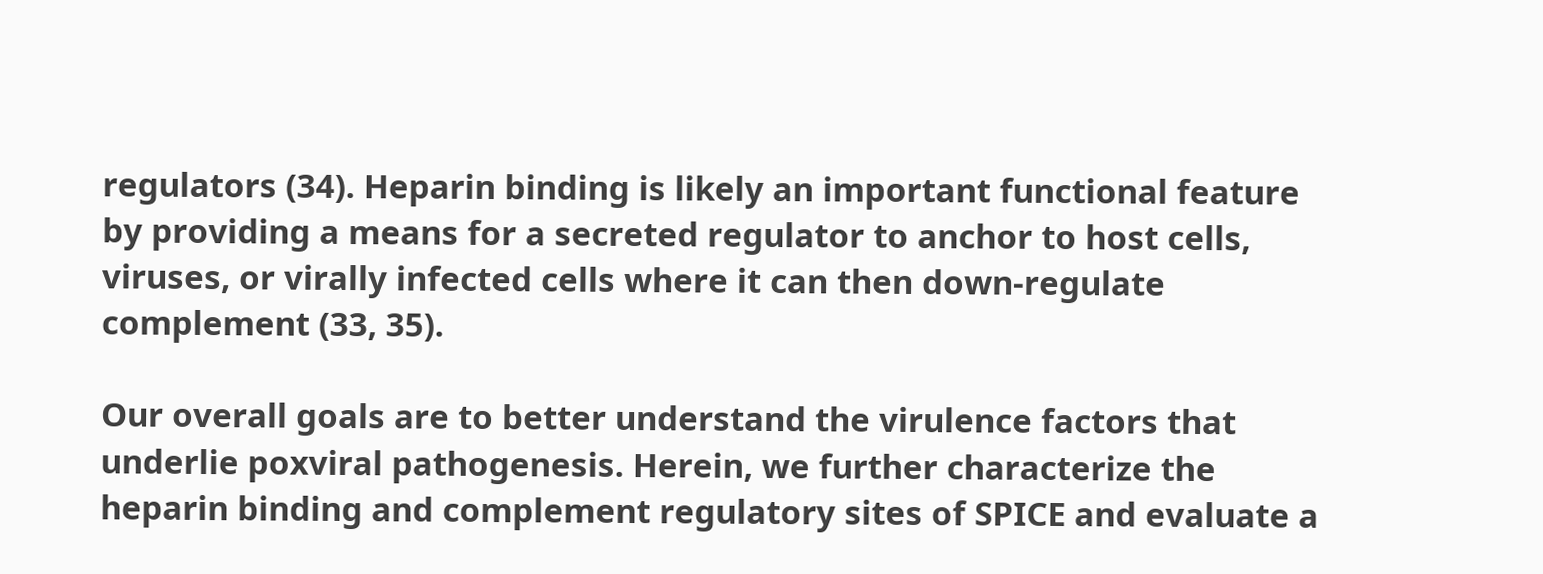regulators (34). Heparin binding is likely an important functional feature by providing a means for a secreted regulator to anchor to host cells, viruses, or virally infected cells where it can then down-regulate complement (33, 35).

Our overall goals are to better understand the virulence factors that underlie poxviral pathogenesis. Herein, we further characterize the heparin binding and complement regulatory sites of SPICE and evaluate a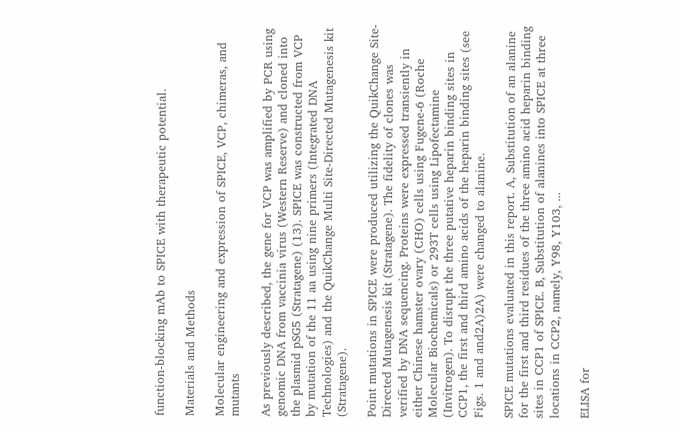function-blocking mAb to SPICE with therapeutic potential.

Materials and Methods

Molecular engineering and expression of SPICE, VCP, chimeras, and mutants

As previously described, the gene for VCP was amplified by PCR using genomic DNA from vaccinia virus (Western Reserve) and cloned into the plasmid pSG5 (Stratagene) (13). SPICE was constructed from VCP by mutation of the 11 aa using nine primers (Integrated DNA Technologies) and the QuikChange Multi Site-Directed Mutagenesis kit (Stratagene).

Point mutations in SPICE were produced utilizing the QuikChange Site-Directed Mutagenesis kit (Stratagene). The fidelity of clones was verified by DNA sequencing. Proteins were expressed transiently in either Chinese hamster ovary (CHO) cells using Fugene-6 (Roche Molecular Biochemicals) or 293T cells using Lipofectamine (Invitrogen). To disrupt the three putative heparin binding sites in CCP1, the first and third amino acids of the heparin binding sites (see Figs. 1 and and2A)2A) were changed to alanine.

SPICE mutations evaluated in this report. A, Substitution of an alanine for the first and third residues of the three amino acid heparin binding sites in CCP1 of SPICE. B, Substitution of alanines into SPICE at three locations in CCP2, namely, Y98, Y103, ...

ELISA for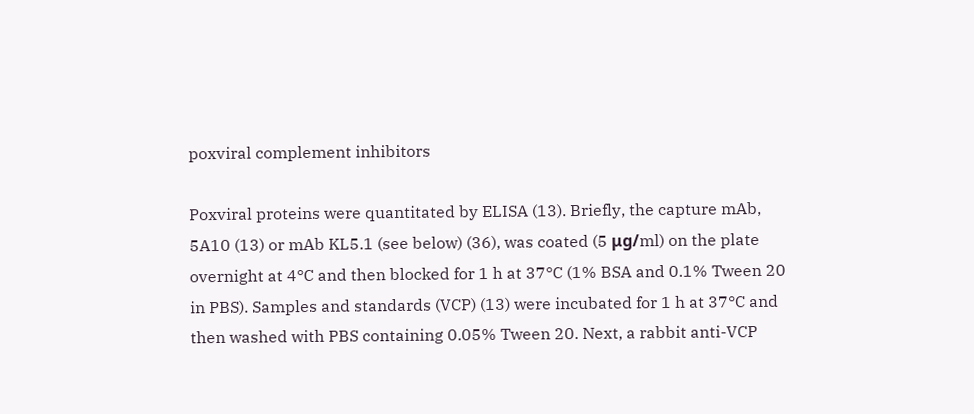poxviral complement inhibitors

Poxviral proteins were quantitated by ELISA (13). Briefly, the capture mAb, 5A10 (13) or mAb KL5.1 (see below) (36), was coated (5 μg/ml) on the plate overnight at 4°C and then blocked for 1 h at 37°C (1% BSA and 0.1% Tween 20 in PBS). Samples and standards (VCP) (13) were incubated for 1 h at 37°C and then washed with PBS containing 0.05% Tween 20. Next, a rabbit anti-VCP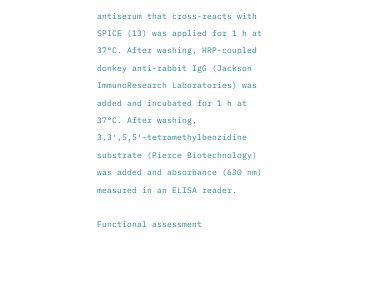antiserum that cross-reacts with SPICE (13) was applied for 1 h at 37°C. After washing, HRP-coupled donkey anti-rabbit IgG (Jackson ImmunoResearch Laboratories) was added and incubated for 1 h at 37°C. After washing, 3,3′,5,5′-tetramethylbenzidine substrate (Pierce Biotechnology) was added and absorbance (630 nm) measured in an ELISA reader.

Functional assessment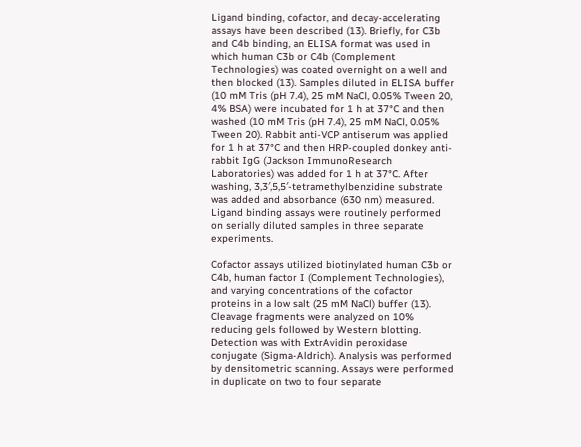Ligand binding, cofactor, and decay-accelerating assays have been described (13). Briefly, for C3b and C4b binding, an ELISA format was used in which human C3b or C4b (Complement Technologies) was coated overnight on a well and then blocked (13). Samples diluted in ELISA buffer (10 mM Tris (pH 7.4), 25 mM NaCl, 0.05% Tween 20, 4% BSA) were incubated for 1 h at 37°C and then washed (10 mM Tris (pH 7.4), 25 mM NaCl, 0.05% Tween 20). Rabbit anti-VCP antiserum was applied for 1 h at 37°C and then HRP-coupled donkey anti-rabbit IgG (Jackson ImmunoResearch Laboratories) was added for 1 h at 37°C. After washing, 3,3′,5,5′-tetramethylbenzidine substrate was added and absorbance (630 nm) measured. Ligand binding assays were routinely performed on serially diluted samples in three separate experiments.

Cofactor assays utilized biotinylated human C3b or C4b, human factor I (Complement Technologies), and varying concentrations of the cofactor proteins in a low salt (25 mM NaCl) buffer (13). Cleavage fragments were analyzed on 10% reducing gels followed by Western blotting. Detection was with ExtrAvidin peroxidase conjugate (Sigma-Aldrich). Analysis was performed by densitometric scanning. Assays were performed in duplicate on two to four separate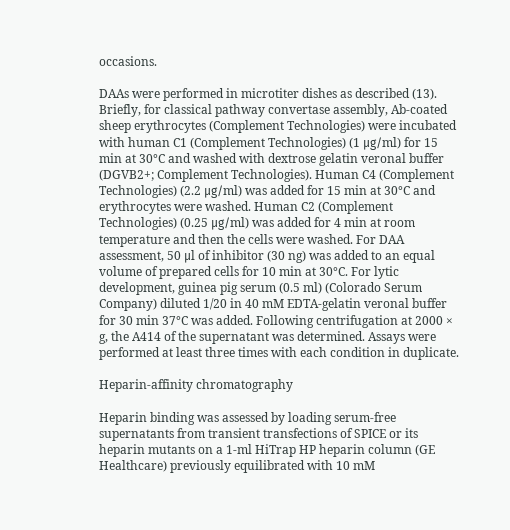occasions.

DAAs were performed in microtiter dishes as described (13). Briefly, for classical pathway convertase assembly, Ab-coated sheep erythrocytes (Complement Technologies) were incubated with human C1 (Complement Technologies) (1 μg/ml) for 15 min at 30°C and washed with dextrose gelatin veronal buffer (DGVB2+; Complement Technologies). Human C4 (Complement Technologies) (2.2 μg/ml) was added for 15 min at 30°C and erythrocytes were washed. Human C2 (Complement Technologies) (0.25 μg/ml) was added for 4 min at room temperature and then the cells were washed. For DAA assessment, 50 μl of inhibitor (30 ng) was added to an equal volume of prepared cells for 10 min at 30°C. For lytic development, guinea pig serum (0.5 ml) (Colorado Serum Company) diluted 1/20 in 40 mM EDTA-gelatin veronal buffer for 30 min 37°C was added. Following centrifugation at 2000 × g, the A414 of the supernatant was determined. Assays were performed at least three times with each condition in duplicate.

Heparin-affinity chromatography

Heparin binding was assessed by loading serum-free supernatants from transient transfections of SPICE or its heparin mutants on a 1-ml HiTrap HP heparin column (GE Healthcare) previously equilibrated with 10 mM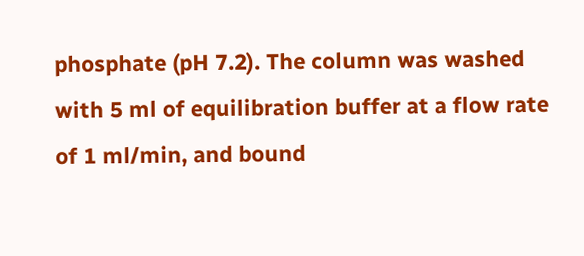phosphate (pH 7.2). The column was washed with 5 ml of equilibration buffer at a flow rate of 1 ml/min, and bound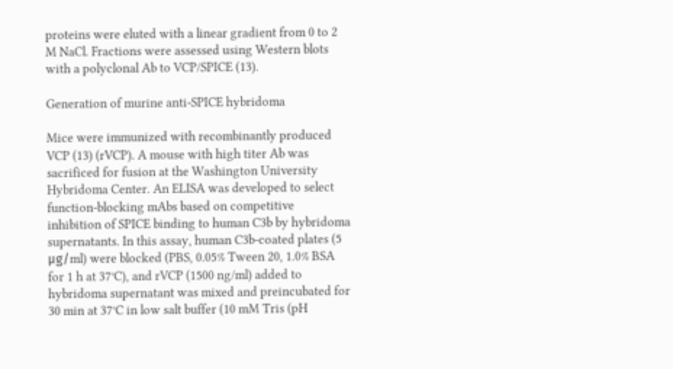proteins were eluted with a linear gradient from 0 to 2 M NaCl. Fractions were assessed using Western blots with a polyclonal Ab to VCP/SPICE (13).

Generation of murine anti-SPICE hybridoma

Mice were immunized with recombinantly produced VCP (13) (rVCP). A mouse with high titer Ab was sacrificed for fusion at the Washington University Hybridoma Center. An ELISA was developed to select function-blocking mAbs based on competitive inhibition of SPICE binding to human C3b by hybridoma supernatants. In this assay, human C3b-coated plates (5 μg/ml) were blocked (PBS, 0.05% Tween 20, 1.0% BSA for 1 h at 37°C), and rVCP (1500 ng/ml) added to hybridoma supernatant was mixed and preincubated for 30 min at 37°C in low salt buffer (10 mM Tris (pH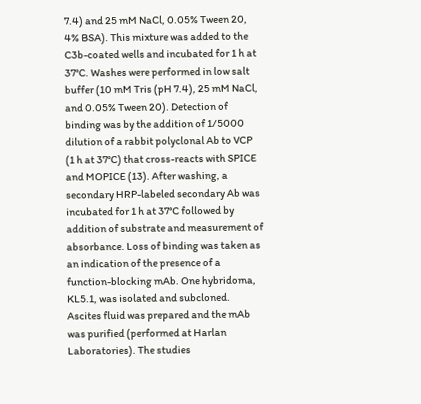7.4) and 25 mM NaCl, 0.05% Tween 20, 4% BSA). This mixture was added to the C3b-coated wells and incubated for 1 h at 37°C. Washes were performed in low salt buffer (10 mM Tris (pH 7.4), 25 mM NaCl, and 0.05% Tween 20). Detection of binding was by the addition of 1/5000 dilution of a rabbit polyclonal Ab to VCP (1 h at 37°C) that cross-reacts with SPICE and MOPICE (13). After washing, a secondary HRP-labeled secondary Ab was incubated for 1 h at 37°C followed by addition of substrate and measurement of absorbance. Loss of binding was taken as an indication of the presence of a function-blocking mAb. One hybridoma, KL5.1, was isolated and subcloned. Ascites fluid was prepared and the mAb was purified (performed at Harlan Laboratories). The studies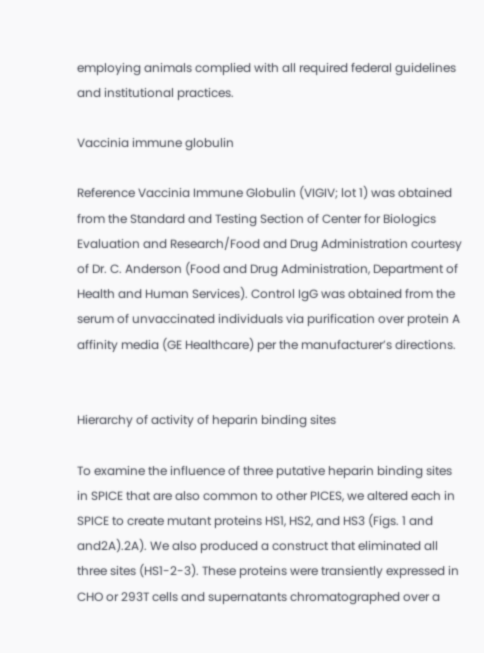employing animals complied with all required federal guidelines and institutional practices.

Vaccinia immune globulin

Reference Vaccinia Immune Globulin (VIGIV; lot 1) was obtained from the Standard and Testing Section of Center for Biologics Evaluation and Research/Food and Drug Administration courtesy of Dr. C. Anderson (Food and Drug Administration, Department of Health and Human Services). Control IgG was obtained from the serum of unvaccinated individuals via purification over protein A affinity media (GE Healthcare) per the manufacturer’s directions.


Hierarchy of activity of heparin binding sites

To examine the influence of three putative heparin binding sites in SPICE that are also common to other PICES, we altered each in SPICE to create mutant proteins HS1, HS2, and HS3 (Figs. 1 and and2A).2A). We also produced a construct that eliminated all three sites (HS1-2-3). These proteins were transiently expressed in CHO or 293T cells and supernatants chromatographed over a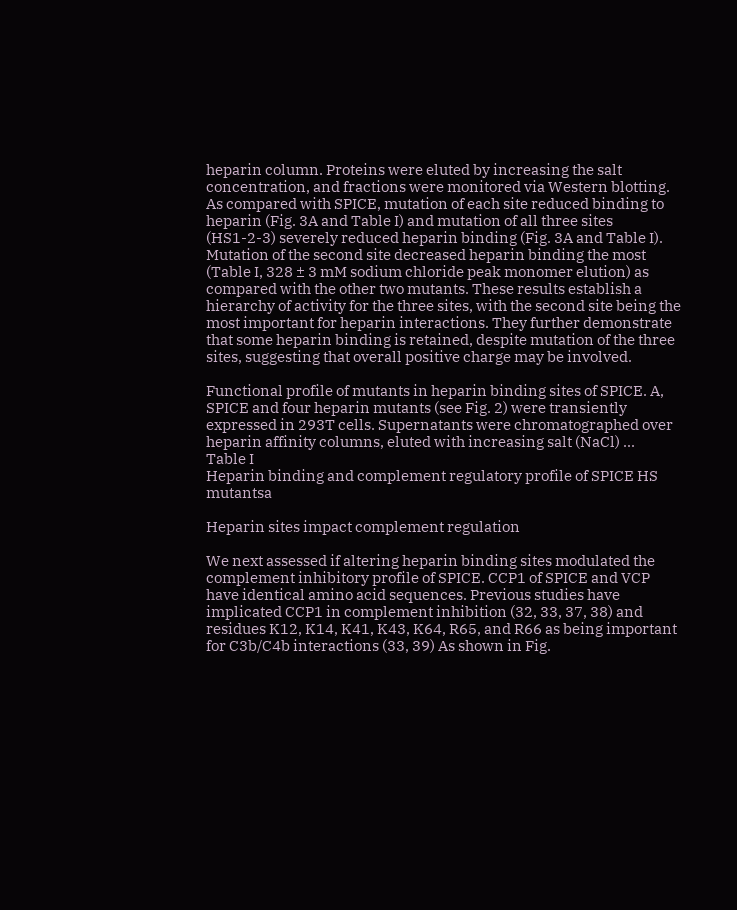heparin column. Proteins were eluted by increasing the salt concentration, and fractions were monitored via Western blotting. As compared with SPICE, mutation of each site reduced binding to heparin (Fig. 3A and Table I) and mutation of all three sites (HS1-2-3) severely reduced heparin binding (Fig. 3A and Table I). Mutation of the second site decreased heparin binding the most (Table I, 328 ± 3 mM sodium chloride peak monomer elution) as compared with the other two mutants. These results establish a hierarchy of activity for the three sites, with the second site being the most important for heparin interactions. They further demonstrate that some heparin binding is retained, despite mutation of the three sites, suggesting that overall positive charge may be involved.

Functional profile of mutants in heparin binding sites of SPICE. A, SPICE and four heparin mutants (see Fig. 2) were transiently expressed in 293T cells. Supernatants were chromatographed over heparin affinity columns, eluted with increasing salt (NaCl) ...
Table I
Heparin binding and complement regulatory profile of SPICE HS mutantsa

Heparin sites impact complement regulation

We next assessed if altering heparin binding sites modulated the complement inhibitory profile of SPICE. CCP1 of SPICE and VCP have identical amino acid sequences. Previous studies have implicated CCP1 in complement inhibition (32, 33, 37, 38) and residues K12, K14, K41, K43, K64, R65, and R66 as being important for C3b/C4b interactions (33, 39) As shown in Fig.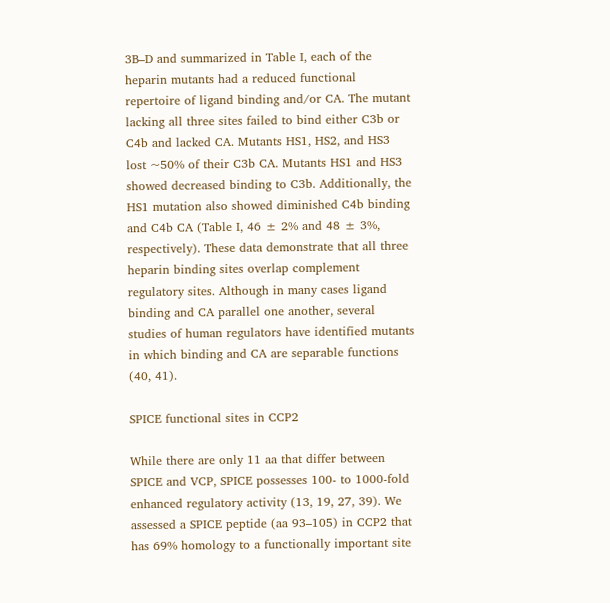3B–D and summarized in Table I, each of the heparin mutants had a reduced functional repertoire of ligand binding and/or CA. The mutant lacking all three sites failed to bind either C3b or C4b and lacked CA. Mutants HS1, HS2, and HS3 lost ~50% of their C3b CA. Mutants HS1 and HS3 showed decreased binding to C3b. Additionally, the HS1 mutation also showed diminished C4b binding and C4b CA (Table I, 46 ± 2% and 48 ± 3%, respectively). These data demonstrate that all three heparin binding sites overlap complement regulatory sites. Although in many cases ligand binding and CA parallel one another, several studies of human regulators have identified mutants in which binding and CA are separable functions (40, 41).

SPICE functional sites in CCP2

While there are only 11 aa that differ between SPICE and VCP, SPICE possesses 100- to 1000-fold enhanced regulatory activity (13, 19, 27, 39). We assessed a SPICE peptide (aa 93–105) in CCP2 that has 69% homology to a functionally important site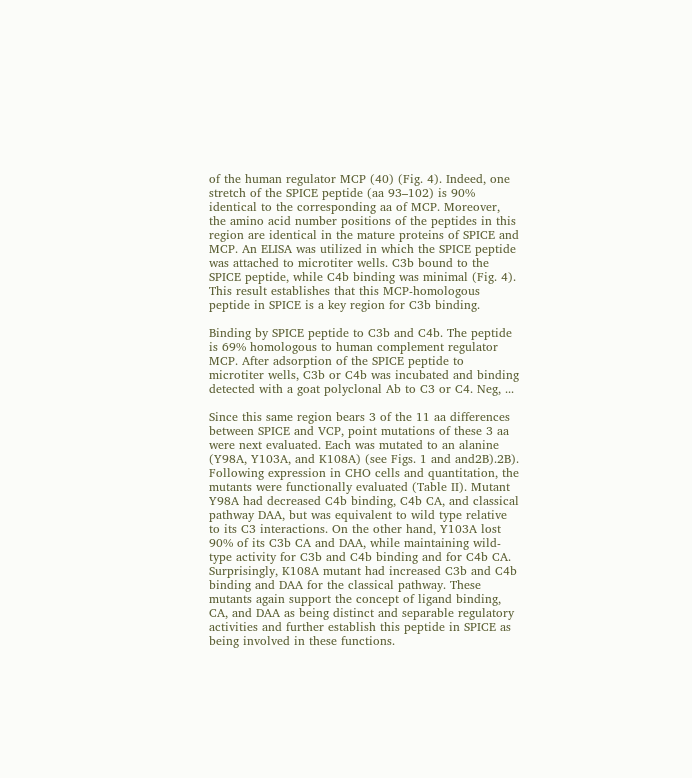of the human regulator MCP (40) (Fig. 4). Indeed, one stretch of the SPICE peptide (aa 93–102) is 90% identical to the corresponding aa of MCP. Moreover, the amino acid number positions of the peptides in this region are identical in the mature proteins of SPICE and MCP. An ELISA was utilized in which the SPICE peptide was attached to microtiter wells. C3b bound to the SPICE peptide, while C4b binding was minimal (Fig. 4). This result establishes that this MCP-homologous peptide in SPICE is a key region for C3b binding.

Binding by SPICE peptide to C3b and C4b. The peptide is 69% homologous to human complement regulator MCP. After adsorption of the SPICE peptide to microtiter wells, C3b or C4b was incubated and binding detected with a goat polyclonal Ab to C3 or C4. Neg, ...

Since this same region bears 3 of the 11 aa differences between SPICE and VCP, point mutations of these 3 aa were next evaluated. Each was mutated to an alanine (Y98A, Y103A, and K108A) (see Figs. 1 and and2B).2B). Following expression in CHO cells and quantitation, the mutants were functionally evaluated (Table II). Mutant Y98A had decreased C4b binding, C4b CA, and classical pathway DAA, but was equivalent to wild type relative to its C3 interactions. On the other hand, Y103A lost 90% of its C3b CA and DAA, while maintaining wild-type activity for C3b and C4b binding and for C4b CA. Surprisingly, K108A mutant had increased C3b and C4b binding and DAA for the classical pathway. These mutants again support the concept of ligand binding, CA, and DAA as being distinct and separable regulatory activities and further establish this peptide in SPICE as being involved in these functions.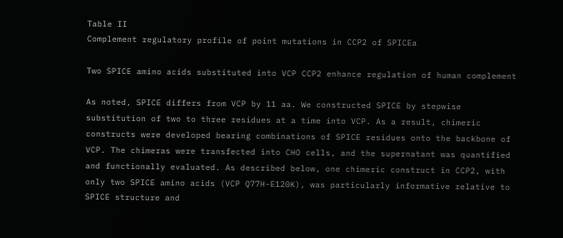Table II
Complement regulatory profile of point mutations in CCP2 of SPICEa

Two SPICE amino acids substituted into VCP CCP2 enhance regulation of human complement

As noted, SPICE differs from VCP by 11 aa. We constructed SPICE by stepwise substitution of two to three residues at a time into VCP. As a result, chimeric constructs were developed bearing combinations of SPICE residues onto the backbone of VCP. The chimeras were transfected into CHO cells, and the supernatant was quantified and functionally evaluated. As described below, one chimeric construct in CCP2, with only two SPICE amino acids (VCP Q77H-E120K), was particularly informative relative to SPICE structure and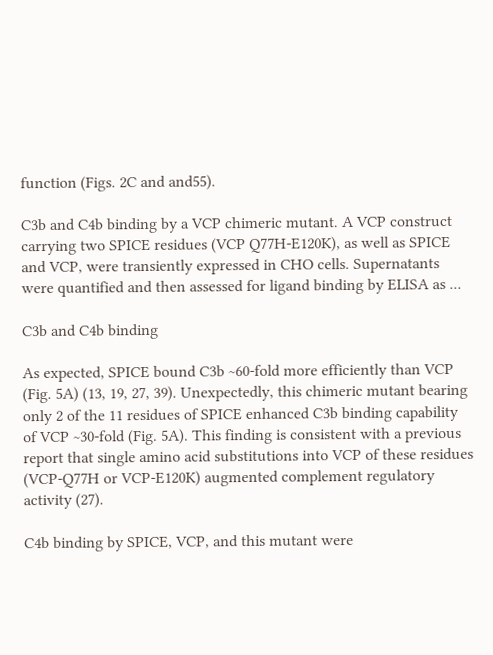function (Figs. 2C and and55).

C3b and C4b binding by a VCP chimeric mutant. A VCP construct carrying two SPICE residues (VCP Q77H-E120K), as well as SPICE and VCP, were transiently expressed in CHO cells. Supernatants were quantified and then assessed for ligand binding by ELISA as ...

C3b and C4b binding

As expected, SPICE bound C3b ~60-fold more efficiently than VCP (Fig. 5A) (13, 19, 27, 39). Unexpectedly, this chimeric mutant bearing only 2 of the 11 residues of SPICE enhanced C3b binding capability of VCP ~30-fold (Fig. 5A). This finding is consistent with a previous report that single amino acid substitutions into VCP of these residues (VCP-Q77H or VCP-E120K) augmented complement regulatory activity (27).

C4b binding by SPICE, VCP, and this mutant were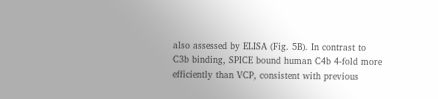also assessed by ELISA (Fig. 5B). In contrast to C3b binding, SPICE bound human C4b 4-fold more efficiently than VCP, consistent with previous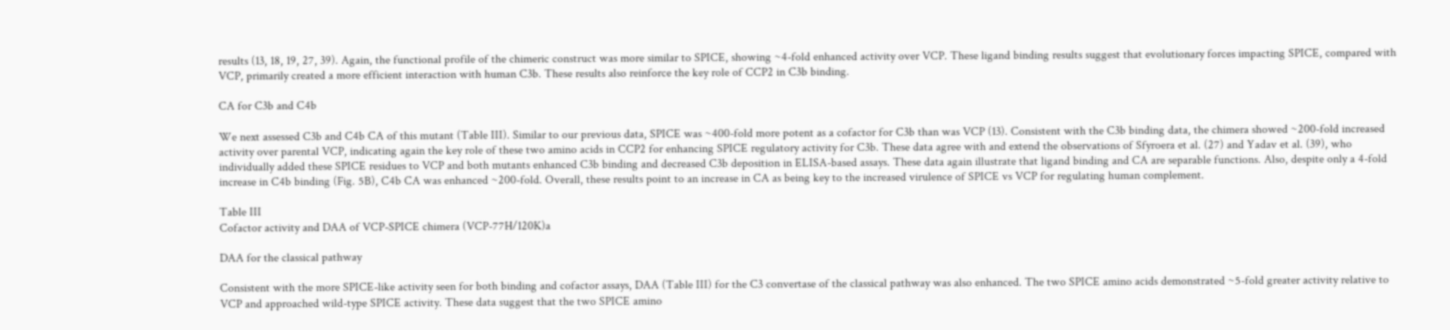results (13, 18, 19, 27, 39). Again, the functional profile of the chimeric construct was more similar to SPICE, showing ~4-fold enhanced activity over VCP. These ligand binding results suggest that evolutionary forces impacting SPICE, compared with VCP, primarily created a more efficient interaction with human C3b. These results also reinforce the key role of CCP2 in C3b binding.

CA for C3b and C4b

We next assessed C3b and C4b CA of this mutant (Table III). Similar to our previous data, SPICE was ~400-fold more potent as a cofactor for C3b than was VCP (13). Consistent with the C3b binding data, the chimera showed ~200-fold increased activity over parental VCP, indicating again the key role of these two amino acids in CCP2 for enhancing SPICE regulatory activity for C3b. These data agree with and extend the observations of Sfyroera et al. (27) and Yadav et al. (39), who individually added these SPICE residues to VCP and both mutants enhanced C3b binding and decreased C3b deposition in ELISA-based assays. These data again illustrate that ligand binding and CA are separable functions. Also, despite only a 4-fold increase in C4b binding (Fig. 5B), C4b CA was enhanced ~200-fold. Overall, these results point to an increase in CA as being key to the increased virulence of SPICE vs VCP for regulating human complement.

Table III
Cofactor activity and DAA of VCP-SPICE chimera (VCP-77H/120K)a

DAA for the classical pathway

Consistent with the more SPICE-like activity seen for both binding and cofactor assays, DAA (Table III) for the C3 convertase of the classical pathway was also enhanced. The two SPICE amino acids demonstrated ~5-fold greater activity relative to VCP and approached wild-type SPICE activity. These data suggest that the two SPICE amino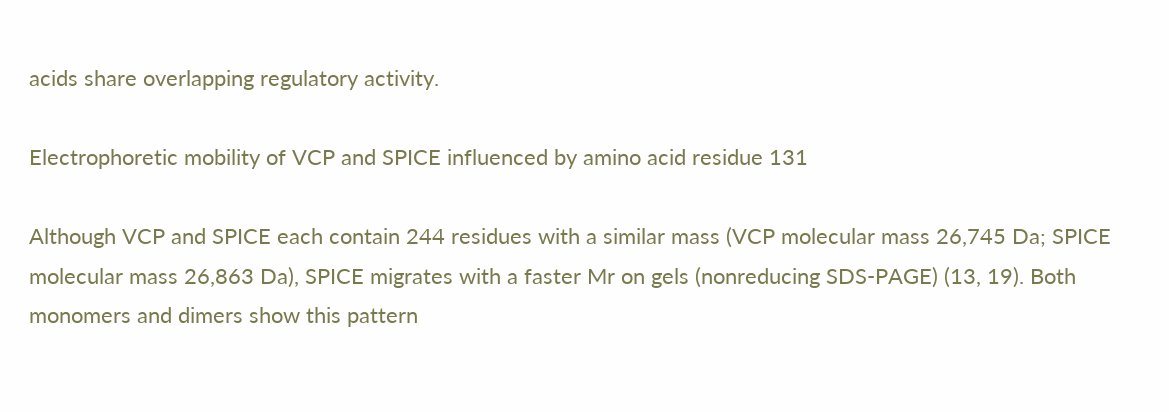acids share overlapping regulatory activity.

Electrophoretic mobility of VCP and SPICE influenced by amino acid residue 131

Although VCP and SPICE each contain 244 residues with a similar mass (VCP molecular mass 26,745 Da; SPICE molecular mass 26,863 Da), SPICE migrates with a faster Mr on gels (nonreducing SDS-PAGE) (13, 19). Both monomers and dimers show this pattern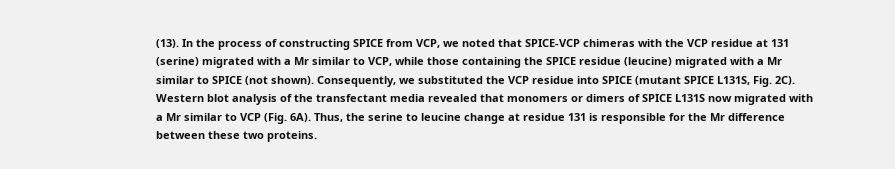(13). In the process of constructing SPICE from VCP, we noted that SPICE-VCP chimeras with the VCP residue at 131 (serine) migrated with a Mr similar to VCP, while those containing the SPICE residue (leucine) migrated with a Mr similar to SPICE (not shown). Consequently, we substituted the VCP residue into SPICE (mutant SPICE L131S, Fig. 2C). Western blot analysis of the transfectant media revealed that monomers or dimers of SPICE L131S now migrated with a Mr similar to VCP (Fig. 6A). Thus, the serine to leucine change at residue 131 is responsible for the Mr difference between these two proteins.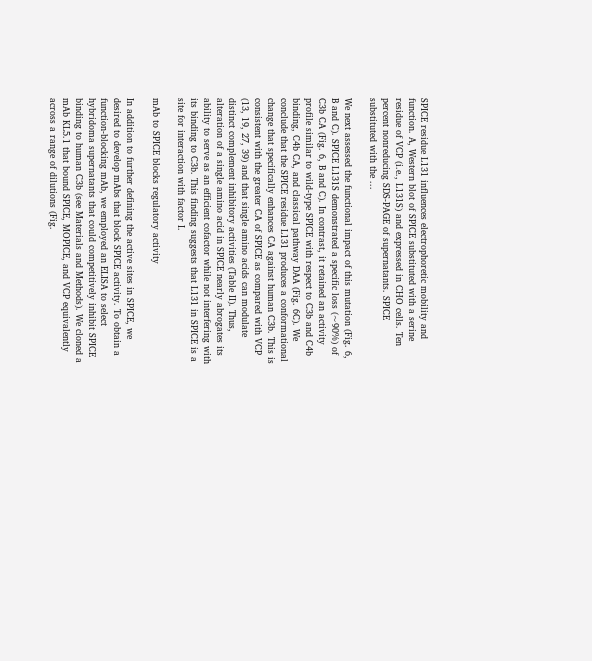SPICE residue L131 influences electrophoretic mobility and function. A, Western blot of SPICE substituted with a serine residue of VCP (i.e., L131S) and expressed in CHO cells. Ten percent nonreducing SDS-PAGE of supernatants. SPICE substituted with the ...

We next assessed the functional impact of this mutation (Fig. 6, B and C). SPICE L131S demonstrated a specific loss (~90%) of C3b CA (Fig. 6, B and C). In contrast, it retained an activity profile similar to wild-type SPICE with respect to C3b and C4b binding, C4b CA, and classical pathway DAA (Fig. 6C). We conclude that the SPICE residue L131 produces a conformational change that specifically enhances CA against human C3b. This is consistent with the greater CA of SPICE as compared with VCP (13, 19, 27, 39) and that single amino acids can modulate distinct complement inhibitory activities (Table II). Thus, alteration of a single amino acid in SPICE nearly abrogates its ability to serve as an efficient cofactor while not interfering with its binding to C3b. This finding suggests that L131 in SPICE is a site for interaction with factor I.

mAb to SPICE blocks regulatory activity

In addition to further defining the active sites in SPICE, we desired to develop mAbs that block SPICE activity. To obtain a function-blocking mAb, we employed an ELISA to select hybridoma supernatants that could competitively inhibit SPICE binding to human C3b (see Materials and Methods). We cloned a mAb KL5.1 that bound SPICE, MOPICE, and VCP equivalently across a range of dilutions (Fig.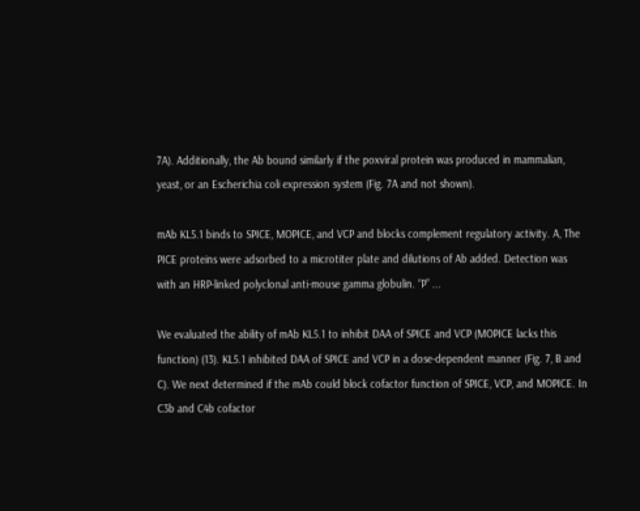7A). Additionally, the Ab bound similarly if the poxviral protein was produced in mammalian, yeast, or an Escherichia coli expression system (Fig. 7A and not shown).

mAb KL5.1 binds to SPICE, MOPICE, and VCP and blocks complement regulatory activity. A, The PICE proteins were adsorbed to a microtiter plate and dilutions of Ab added. Detection was with an HRP-linked polyclonal anti-mouse gamma globulin. “P” ...

We evaluated the ability of mAb KL5.1 to inhibit DAA of SPICE and VCP (MOPICE lacks this function) (13). KL5.1 inhibited DAA of SPICE and VCP in a dose-dependent manner (Fig. 7, B and C). We next determined if the mAb could block cofactor function of SPICE, VCP, and MOPICE. In C3b and C4b cofactor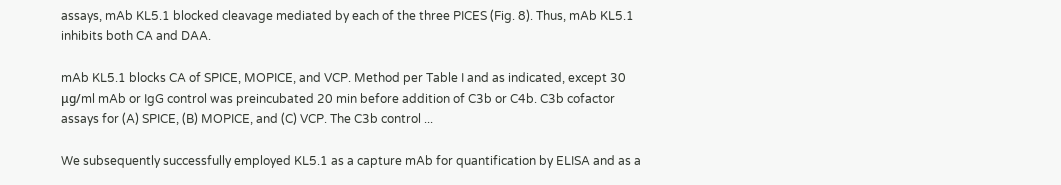assays, mAb KL5.1 blocked cleavage mediated by each of the three PICES (Fig. 8). Thus, mAb KL5.1 inhibits both CA and DAA.

mAb KL5.1 blocks CA of SPICE, MOPICE, and VCP. Method per Table I and as indicated, except 30 μg/ml mAb or IgG control was preincubated 20 min before addition of C3b or C4b. C3b cofactor assays for (A) SPICE, (B) MOPICE, and (C) VCP. The C3b control ...

We subsequently successfully employed KL5.1 as a capture mAb for quantification by ELISA and as a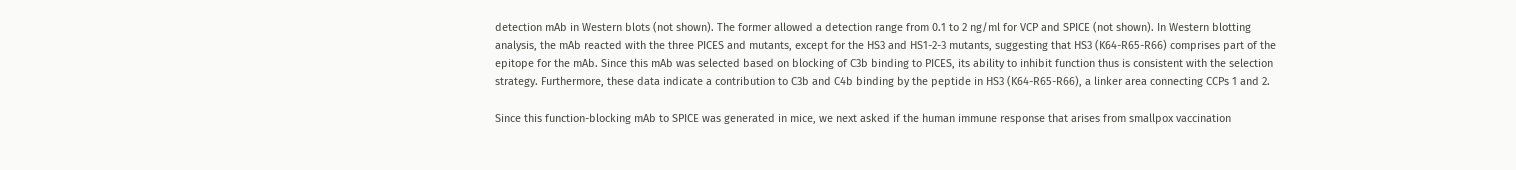detection mAb in Western blots (not shown). The former allowed a detection range from 0.1 to 2 ng/ml for VCP and SPICE (not shown). In Western blotting analysis, the mAb reacted with the three PICES and mutants, except for the HS3 and HS1-2-3 mutants, suggesting that HS3 (K64-R65-R66) comprises part of the epitope for the mAb. Since this mAb was selected based on blocking of C3b binding to PICES, its ability to inhibit function thus is consistent with the selection strategy. Furthermore, these data indicate a contribution to C3b and C4b binding by the peptide in HS3 (K64-R65-R66), a linker area connecting CCPs 1 and 2.

Since this function-blocking mAb to SPICE was generated in mice, we next asked if the human immune response that arises from smallpox vaccination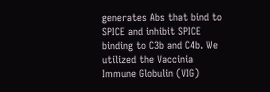generates Abs that bind to SPICE and inhibit SPICE binding to C3b and C4b. We utilized the Vaccinia Immune Globulin (VIG)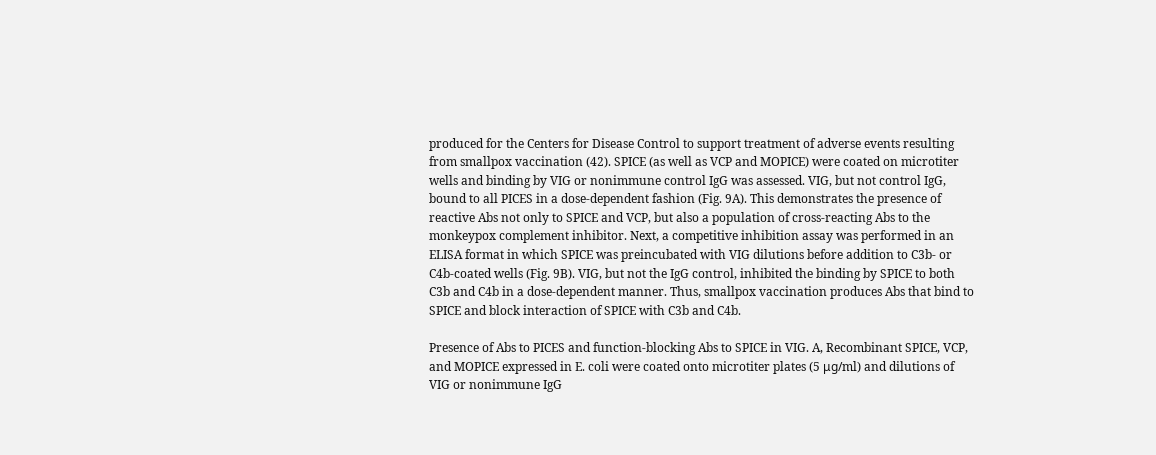produced for the Centers for Disease Control to support treatment of adverse events resulting from smallpox vaccination (42). SPICE (as well as VCP and MOPICE) were coated on microtiter wells and binding by VIG or nonimmune control IgG was assessed. VIG, but not control IgG, bound to all PICES in a dose-dependent fashion (Fig. 9A). This demonstrates the presence of reactive Abs not only to SPICE and VCP, but also a population of cross-reacting Abs to the monkeypox complement inhibitor. Next, a competitive inhibition assay was performed in an ELISA format in which SPICE was preincubated with VIG dilutions before addition to C3b- or C4b-coated wells (Fig. 9B). VIG, but not the IgG control, inhibited the binding by SPICE to both C3b and C4b in a dose-dependent manner. Thus, smallpox vaccination produces Abs that bind to SPICE and block interaction of SPICE with C3b and C4b.

Presence of Abs to PICES and function-blocking Abs to SPICE in VIG. A, Recombinant SPICE, VCP, and MOPICE expressed in E. coli were coated onto microtiter plates (5 μg/ml) and dilutions of VIG or nonimmune IgG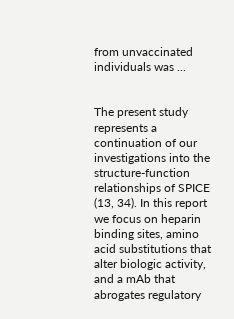from unvaccinated individuals was ...


The present study represents a continuation of our investigations into the structure-function relationships of SPICE (13, 34). In this report we focus on heparin binding sites, amino acid substitutions that alter biologic activity, and a mAb that abrogates regulatory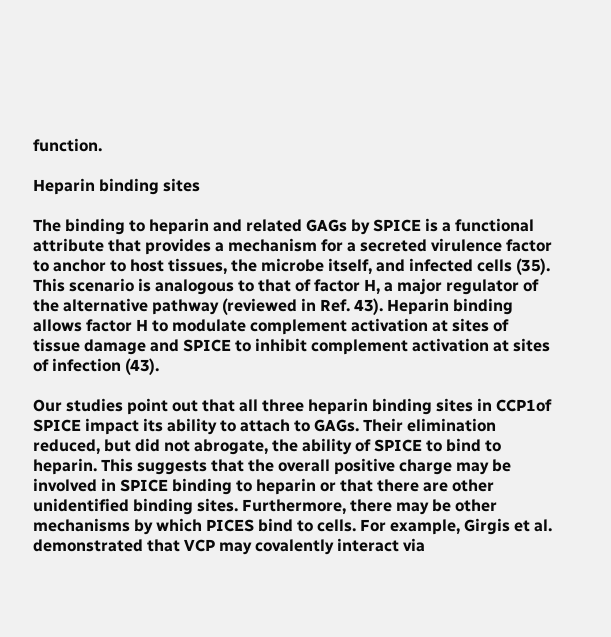function.

Heparin binding sites

The binding to heparin and related GAGs by SPICE is a functional attribute that provides a mechanism for a secreted virulence factor to anchor to host tissues, the microbe itself, and infected cells (35). This scenario is analogous to that of factor H, a major regulator of the alternative pathway (reviewed in Ref. 43). Heparin binding allows factor H to modulate complement activation at sites of tissue damage and SPICE to inhibit complement activation at sites of infection (43).

Our studies point out that all three heparin binding sites in CCP1of SPICE impact its ability to attach to GAGs. Their elimination reduced, but did not abrogate, the ability of SPICE to bind to heparin. This suggests that the overall positive charge may be involved in SPICE binding to heparin or that there are other unidentified binding sites. Furthermore, there may be other mechanisms by which PICES bind to cells. For example, Girgis et al. demonstrated that VCP may covalently interact via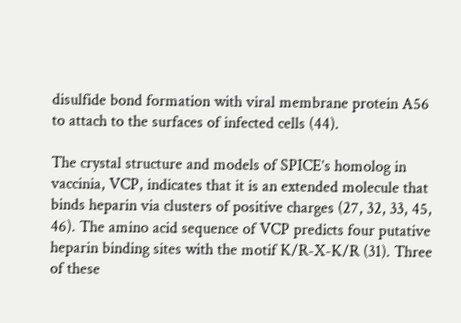disulfide bond formation with viral membrane protein A56 to attach to the surfaces of infected cells (44).

The crystal structure and models of SPICE’s homolog in vaccinia, VCP, indicates that it is an extended molecule that binds heparin via clusters of positive charges (27, 32, 33, 45, 46). The amino acid sequence of VCP predicts four putative heparin binding sites with the motif K/R-X-K/R (31). Three of these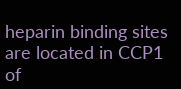heparin binding sites are located in CCP1 of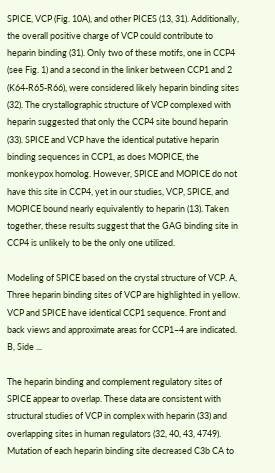SPICE, VCP (Fig. 10A), and other PICES (13, 31). Additionally, the overall positive charge of VCP could contribute to heparin binding (31). Only two of these motifs, one in CCP4 (see Fig. 1) and a second in the linker between CCP1 and 2 (K64-R65-R66), were considered likely heparin binding sites (32). The crystallographic structure of VCP complexed with heparin suggested that only the CCP4 site bound heparin (33). SPICE and VCP have the identical putative heparin binding sequences in CCP1, as does MOPICE, the monkeypox homolog. However, SPICE and MOPICE do not have this site in CCP4, yet in our studies, VCP, SPICE, and MOPICE bound nearly equivalently to heparin (13). Taken together, these results suggest that the GAG binding site in CCP4 is unlikely to be the only one utilized.

Modeling of SPICE based on the crystal structure of VCP. A, Three heparin binding sites of VCP are highlighted in yellow. VCP and SPICE have identical CCP1 sequence. Front and back views and approximate areas for CCP1–4 are indicated. B, Side ...

The heparin binding and complement regulatory sites of SPICE appear to overlap. These data are consistent with structural studies of VCP in complex with heparin (33) and overlapping sites in human regulators (32, 40, 43, 4749). Mutation of each heparin binding site decreased C3b CA to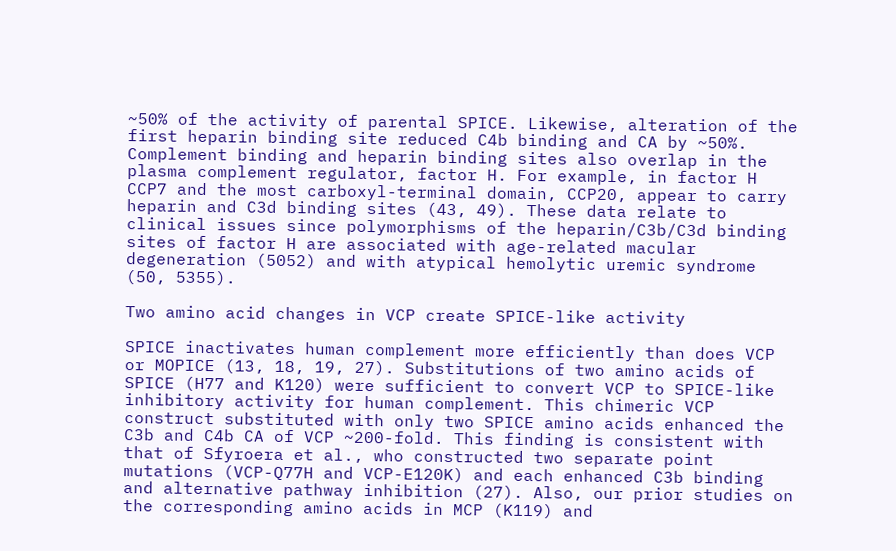~50% of the activity of parental SPICE. Likewise, alteration of the first heparin binding site reduced C4b binding and CA by ~50%. Complement binding and heparin binding sites also overlap in the plasma complement regulator, factor H. For example, in factor H CCP7 and the most carboxyl-terminal domain, CCP20, appear to carry heparin and C3d binding sites (43, 49). These data relate to clinical issues since polymorphisms of the heparin/C3b/C3d binding sites of factor H are associated with age-related macular degeneration (5052) and with atypical hemolytic uremic syndrome (50, 5355).

Two amino acid changes in VCP create SPICE-like activity

SPICE inactivates human complement more efficiently than does VCP or MOPICE (13, 18, 19, 27). Substitutions of two amino acids of SPICE (H77 and K120) were sufficient to convert VCP to SPICE-like inhibitory activity for human complement. This chimeric VCP construct substituted with only two SPICE amino acids enhanced the C3b and C4b CA of VCP ~200-fold. This finding is consistent with that of Sfyroera et al., who constructed two separate point mutations (VCP-Q77H and VCP-E120K) and each enhanced C3b binding and alternative pathway inhibition (27). Also, our prior studies on the corresponding amino acids in MCP (K119) and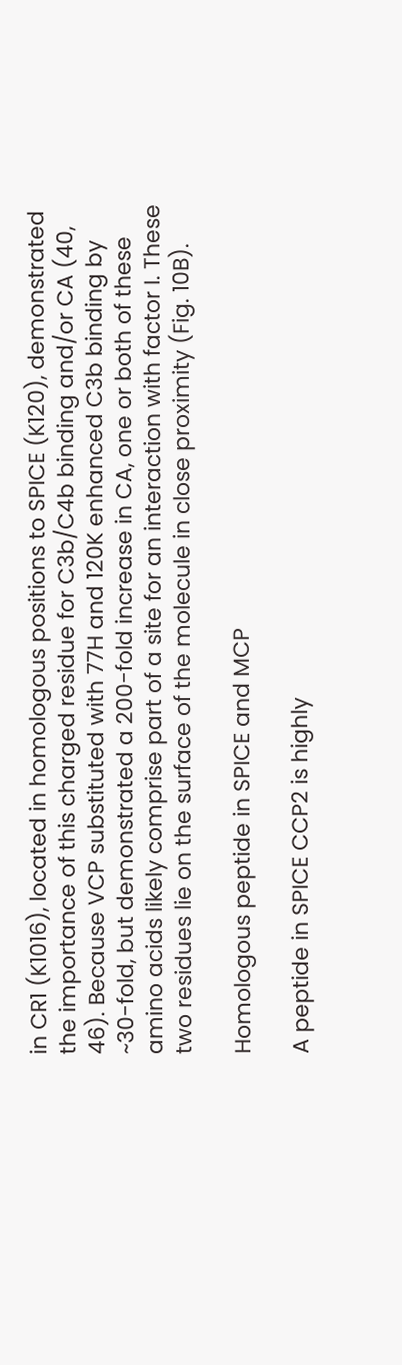in CR1 (K1016), located in homologous positions to SPICE (K120), demonstrated the importance of this charged residue for C3b/C4b binding and/or CA (40, 46). Because VCP substituted with 77H and 120K enhanced C3b binding by ~30-fold, but demonstrated a 200-fold increase in CA, one or both of these amino acids likely comprise part of a site for an interaction with factor I. These two residues lie on the surface of the molecule in close proximity (Fig. 10B).

Homologous peptide in SPICE and MCP

A peptide in SPICE CCP2 is highly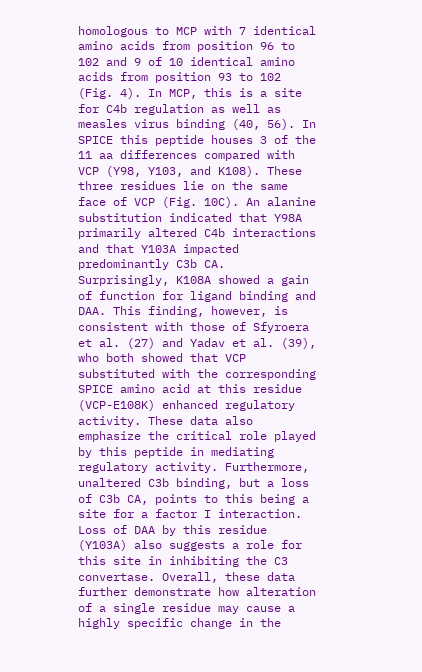homologous to MCP with 7 identical amino acids from position 96 to 102 and 9 of 10 identical amino acids from position 93 to 102 (Fig. 4). In MCP, this is a site for C4b regulation as well as measles virus binding (40, 56). In SPICE this peptide houses 3 of the 11 aa differences compared with VCP (Y98, Y103, and K108). These three residues lie on the same face of VCP (Fig. 10C). An alanine substitution indicated that Y98A primarily altered C4b interactions and that Y103A impacted predominantly C3b CA. Surprisingly, K108A showed a gain of function for ligand binding and DAA. This finding, however, is consistent with those of Sfyroera et al. (27) and Yadav et al. (39), who both showed that VCP substituted with the corresponding SPICE amino acid at this residue (VCP-E108K) enhanced regulatory activity. These data also emphasize the critical role played by this peptide in mediating regulatory activity. Furthermore, unaltered C3b binding, but a loss of C3b CA, points to this being a site for a factor I interaction. Loss of DAA by this residue (Y103A) also suggests a role for this site in inhibiting the C3 convertase. Overall, these data further demonstrate how alteration of a single residue may cause a highly specific change in the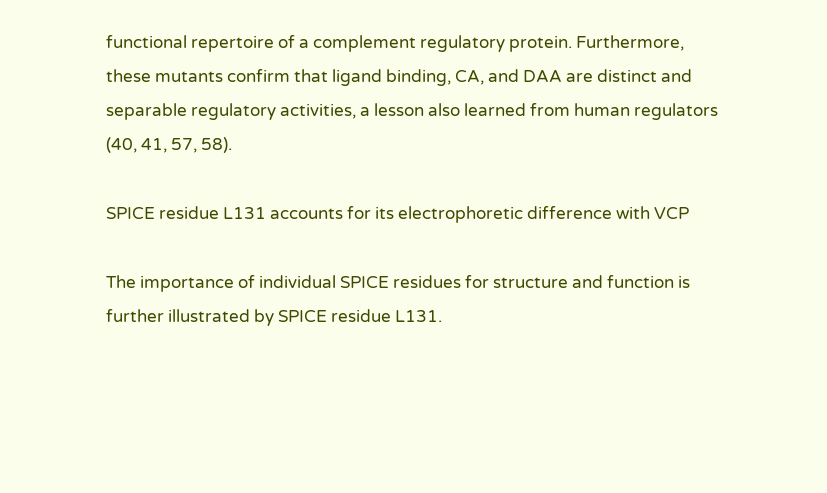functional repertoire of a complement regulatory protein. Furthermore, these mutants confirm that ligand binding, CA, and DAA are distinct and separable regulatory activities, a lesson also learned from human regulators (40, 41, 57, 58).

SPICE residue L131 accounts for its electrophoretic difference with VCP

The importance of individual SPICE residues for structure and function is further illustrated by SPICE residue L131.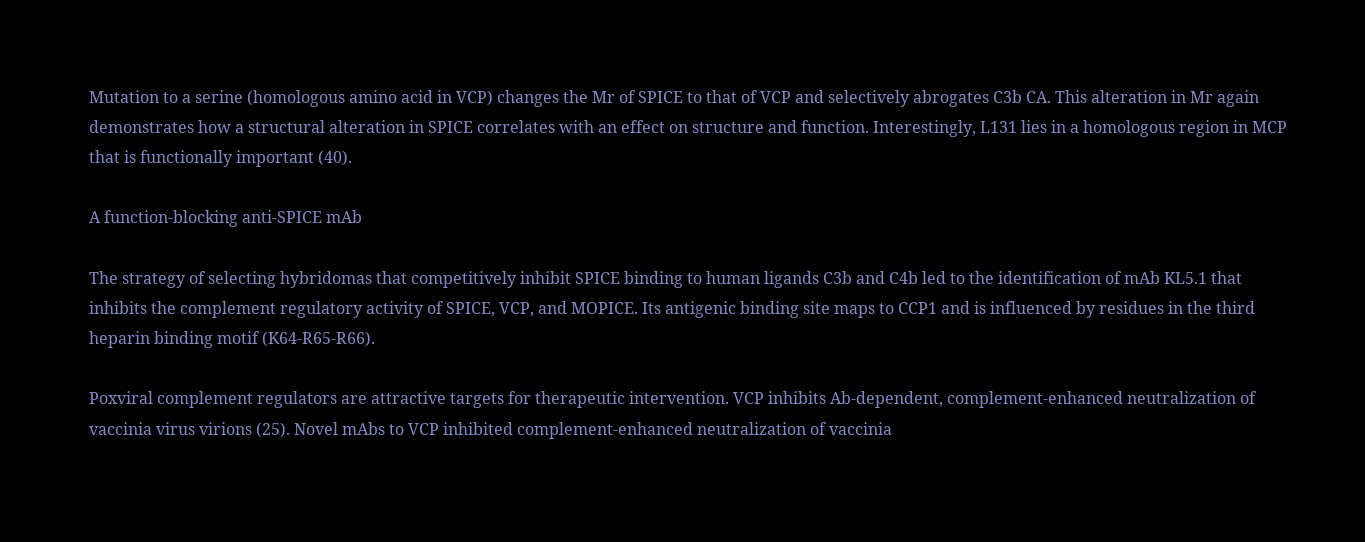Mutation to a serine (homologous amino acid in VCP) changes the Mr of SPICE to that of VCP and selectively abrogates C3b CA. This alteration in Mr again demonstrates how a structural alteration in SPICE correlates with an effect on structure and function. Interestingly, L131 lies in a homologous region in MCP that is functionally important (40).

A function-blocking anti-SPICE mAb

The strategy of selecting hybridomas that competitively inhibit SPICE binding to human ligands C3b and C4b led to the identification of mAb KL5.1 that inhibits the complement regulatory activity of SPICE, VCP, and MOPICE. Its antigenic binding site maps to CCP1 and is influenced by residues in the third heparin binding motif (K64-R65-R66).

Poxviral complement regulators are attractive targets for therapeutic intervention. VCP inhibits Ab-dependent, complement-enhanced neutralization of vaccinia virus virions (25). Novel mAbs to VCP inhibited complement-enhanced neutralization of vaccinia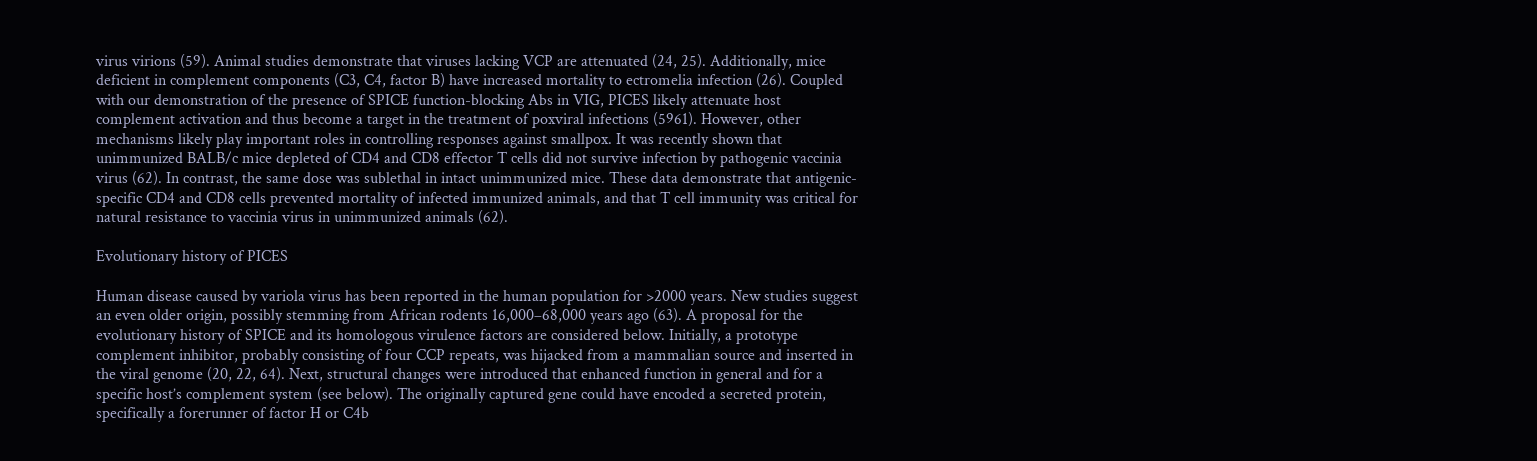virus virions (59). Animal studies demonstrate that viruses lacking VCP are attenuated (24, 25). Additionally, mice deficient in complement components (C3, C4, factor B) have increased mortality to ectromelia infection (26). Coupled with our demonstration of the presence of SPICE function-blocking Abs in VIG, PICES likely attenuate host complement activation and thus become a target in the treatment of poxviral infections (5961). However, other mechanisms likely play important roles in controlling responses against smallpox. It was recently shown that unimmunized BALB/c mice depleted of CD4 and CD8 effector T cells did not survive infection by pathogenic vaccinia virus (62). In contrast, the same dose was sublethal in intact unimmunized mice. These data demonstrate that antigenic-specific CD4 and CD8 cells prevented mortality of infected immunized animals, and that T cell immunity was critical for natural resistance to vaccinia virus in unimmunized animals (62).

Evolutionary history of PICES

Human disease caused by variola virus has been reported in the human population for >2000 years. New studies suggest an even older origin, possibly stemming from African rodents 16,000–68,000 years ago (63). A proposal for the evolutionary history of SPICE and its homologous virulence factors are considered below. Initially, a prototype complement inhibitor, probably consisting of four CCP repeats, was hijacked from a mammalian source and inserted in the viral genome (20, 22, 64). Next, structural changes were introduced that enhanced function in general and for a specific host’s complement system (see below). The originally captured gene could have encoded a secreted protein, specifically a forerunner of factor H or C4b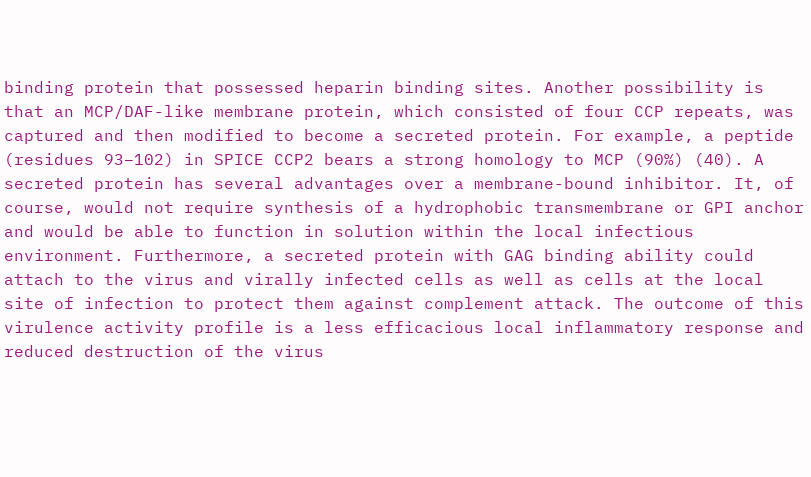binding protein that possessed heparin binding sites. Another possibility is that an MCP/DAF-like membrane protein, which consisted of four CCP repeats, was captured and then modified to become a secreted protein. For example, a peptide (residues 93–102) in SPICE CCP2 bears a strong homology to MCP (90%) (40). A secreted protein has several advantages over a membrane-bound inhibitor. It, of course, would not require synthesis of a hydrophobic transmembrane or GPI anchor and would be able to function in solution within the local infectious environment. Furthermore, a secreted protein with GAG binding ability could attach to the virus and virally infected cells as well as cells at the local site of infection to protect them against complement attack. The outcome of this virulence activity profile is a less efficacious local inflammatory response and reduced destruction of the virus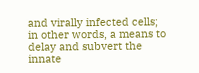and virally infected cells; in other words, a means to delay and subvert the innate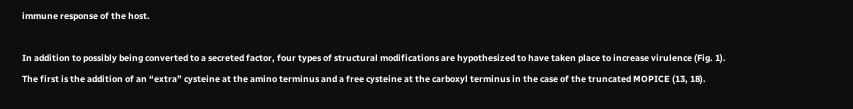immune response of the host.

In addition to possibly being converted to a secreted factor, four types of structural modifications are hypothesized to have taken place to increase virulence (Fig. 1). The first is the addition of an “extra” cysteine at the amino terminus and a free cysteine at the carboxyl terminus in the case of the truncated MOPICE (13, 18).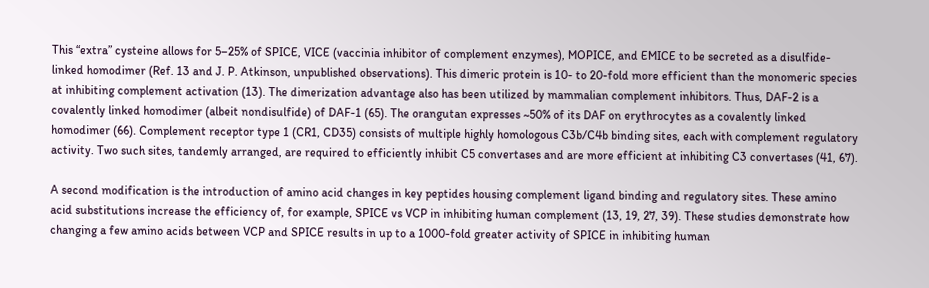This “extra” cysteine allows for 5–25% of SPICE, VICE (vaccinia inhibitor of complement enzymes), MOPICE, and EMICE to be secreted as a disulfide-linked homodimer (Ref. 13 and J. P. Atkinson, unpublished observations). This dimeric protein is 10- to 20-fold more efficient than the monomeric species at inhibiting complement activation (13). The dimerization advantage also has been utilized by mammalian complement inhibitors. Thus, DAF-2 is a covalently linked homodimer (albeit nondisulfide) of DAF-1 (65). The orangutan expresses ~50% of its DAF on erythrocytes as a covalently linked homodimer (66). Complement receptor type 1 (CR1, CD35) consists of multiple highly homologous C3b/C4b binding sites, each with complement regulatory activity. Two such sites, tandemly arranged, are required to efficiently inhibit C5 convertases and are more efficient at inhibiting C3 convertases (41, 67).

A second modification is the introduction of amino acid changes in key peptides housing complement ligand binding and regulatory sites. These amino acid substitutions increase the efficiency of, for example, SPICE vs VCP in inhibiting human complement (13, 19, 27, 39). These studies demonstrate how changing a few amino acids between VCP and SPICE results in up to a 1000-fold greater activity of SPICE in inhibiting human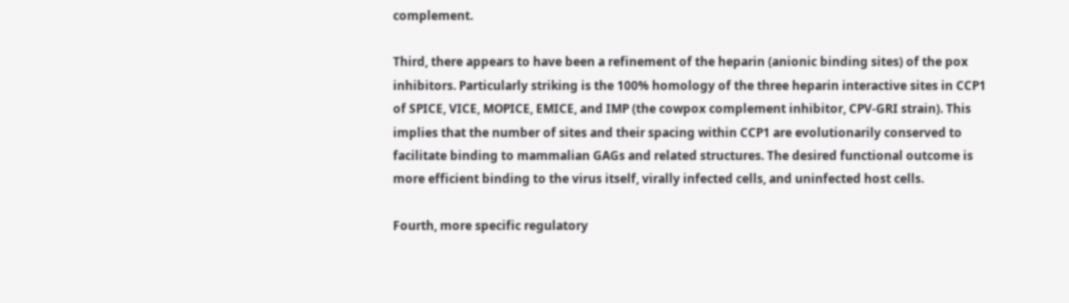complement.

Third, there appears to have been a refinement of the heparin (anionic binding sites) of the pox inhibitors. Particularly striking is the 100% homology of the three heparin interactive sites in CCP1 of SPICE, VICE, MOPICE, EMICE, and IMP (the cowpox complement inhibitor, CPV-GRI strain). This implies that the number of sites and their spacing within CCP1 are evolutionarily conserved to facilitate binding to mammalian GAGs and related structures. The desired functional outcome is more efficient binding to the virus itself, virally infected cells, and uninfected host cells.

Fourth, more specific regulatory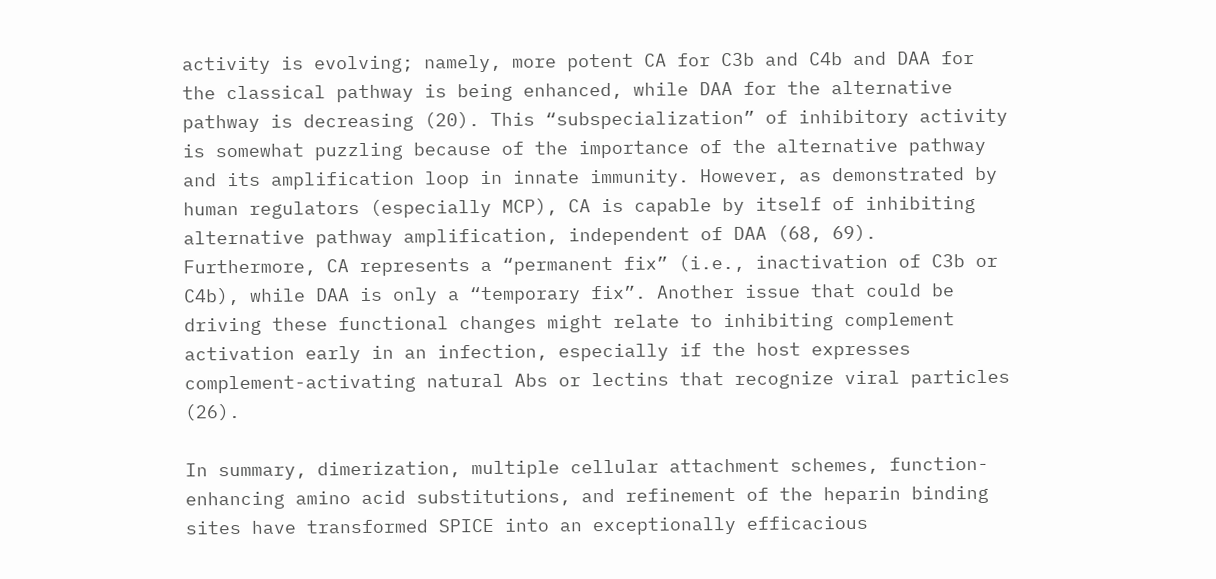activity is evolving; namely, more potent CA for C3b and C4b and DAA for the classical pathway is being enhanced, while DAA for the alternative pathway is decreasing (20). This “subspecialization” of inhibitory activity is somewhat puzzling because of the importance of the alternative pathway and its amplification loop in innate immunity. However, as demonstrated by human regulators (especially MCP), CA is capable by itself of inhibiting alternative pathway amplification, independent of DAA (68, 69). Furthermore, CA represents a “permanent fix” (i.e., inactivation of C3b or C4b), while DAA is only a “temporary fix”. Another issue that could be driving these functional changes might relate to inhibiting complement activation early in an infection, especially if the host expresses complement-activating natural Abs or lectins that recognize viral particles (26).

In summary, dimerization, multiple cellular attachment schemes, function-enhancing amino acid substitutions, and refinement of the heparin binding sites have transformed SPICE into an exceptionally efficacious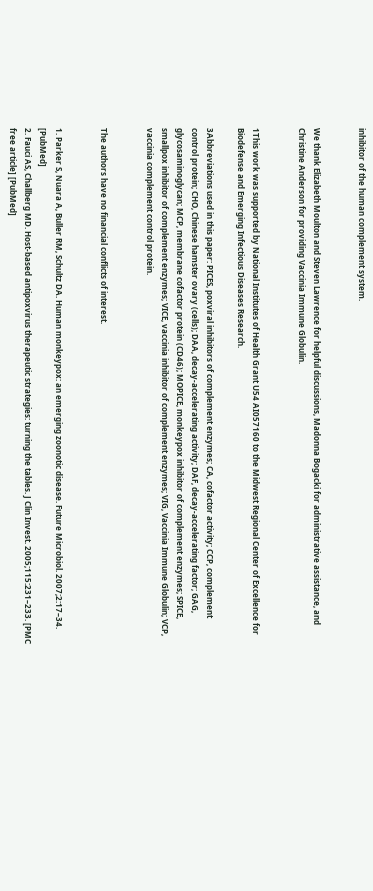inhibitor of the human complement system.


We thank Elizabeth Moulton and Steven Lawrence for helpful discussions, Madonna Bogacki for administrative assistance, and Christine Anderson for providing Vaccinia Immune Globulin.


1This work was supported by National Institutes of Health Grant U54 AI057160 to the Midwest Regional Center of Excellence for Biodefense and Emerging Infectious Diseases Research.

3Abbreviations used in this paper: PICES, poxviral inhibitors of complement enzymes; CA, cofactor activity; CCP, complement control protein; CHO, Chinese hamster ovary (cells); DAA, decay-accelerating activity; DAF, decay-accelerating factor; GAG, glycosaminoglycan; MCP, membrane cofactor protein (CD46); MOPICE, monkeypox inhibitor of complement enzymes; SPICE, smallpox inhibitor of complement enzymes; VICE, vaccinia inhibitor of complement enzymes; VIG, Vaccinia Immune Globulin; VCP, vaccinia complement control protein.


The authors have no financial conflicts of interest.


1. Parker S, Nuara A, Buller RM, Schultz DA. Human monkeypox: an emerging zoonotic disease. Future Microbiol. 2007;2:17–34. [PubMed]
2. Fauci AS, Challberg MD. Host-based antipoxvirus therapeutic strategies: turning the tables. J Clin Invest. 2005;115:231–233. [PMC free article] [PubMed]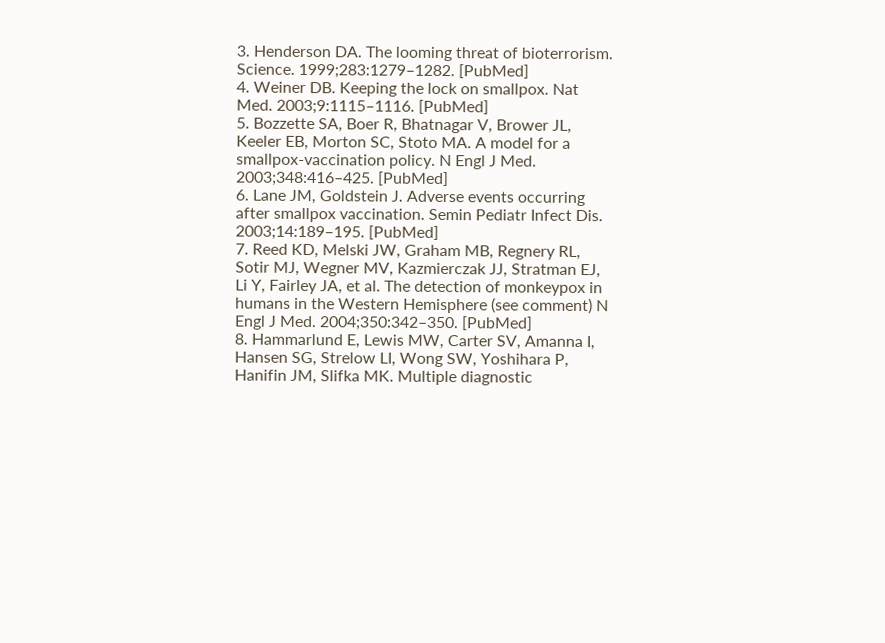3. Henderson DA. The looming threat of bioterrorism. Science. 1999;283:1279–1282. [PubMed]
4. Weiner DB. Keeping the lock on smallpox. Nat Med. 2003;9:1115–1116. [PubMed]
5. Bozzette SA, Boer R, Bhatnagar V, Brower JL, Keeler EB, Morton SC, Stoto MA. A model for a smallpox-vaccination policy. N Engl J Med. 2003;348:416–425. [PubMed]
6. Lane JM, Goldstein J. Adverse events occurring after smallpox vaccination. Semin Pediatr Infect Dis. 2003;14:189–195. [PubMed]
7. Reed KD, Melski JW, Graham MB, Regnery RL, Sotir MJ, Wegner MV, Kazmierczak JJ, Stratman EJ, Li Y, Fairley JA, et al. The detection of monkeypox in humans in the Western Hemisphere (see comment) N Engl J Med. 2004;350:342–350. [PubMed]
8. Hammarlund E, Lewis MW, Carter SV, Amanna I, Hansen SG, Strelow LI, Wong SW, Yoshihara P, Hanifin JM, Slifka MK. Multiple diagnostic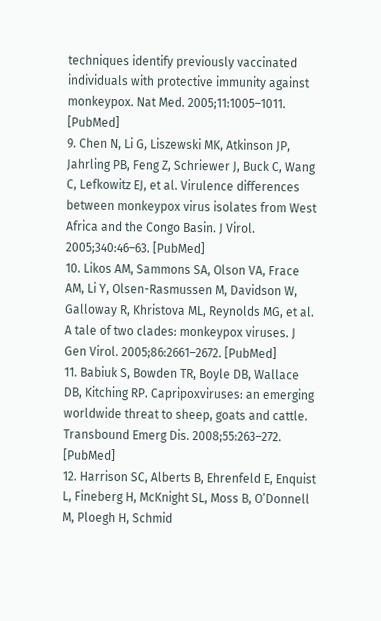techniques identify previously vaccinated individuals with protective immunity against monkeypox. Nat Med. 2005;11:1005–1011. [PubMed]
9. Chen N, Li G, Liszewski MK, Atkinson JP, Jahrling PB, Feng Z, Schriewer J, Buck C, Wang C, Lefkowitz EJ, et al. Virulence differences between monkeypox virus isolates from West Africa and the Congo Basin. J Virol. 2005;340:46–63. [PubMed]
10. Likos AM, Sammons SA, Olson VA, Frace AM, Li Y, Olsen-Rasmussen M, Davidson W, Galloway R, Khristova ML, Reynolds MG, et al. A tale of two clades: monkeypox viruses. J Gen Virol. 2005;86:2661–2672. [PubMed]
11. Babiuk S, Bowden TR, Boyle DB, Wallace DB, Kitching RP. Capripoxviruses: an emerging worldwide threat to sheep, goats and cattle. Transbound Emerg Dis. 2008;55:263–272. [PubMed]
12. Harrison SC, Alberts B, Ehrenfeld E, Enquist L, Fineberg H, McKnight SL, Moss B, O’Donnell M, Ploegh H, Schmid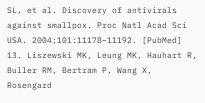SL, et al. Discovery of antivirals against smallpox. Proc Natl Acad Sci USA. 2004;101:11178–11192. [PubMed]
13. Liszewski MK, Leung MK, Hauhart R, Buller RM, Bertram P, Wang X, Rosengard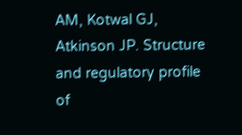AM, Kotwal GJ, Atkinson JP. Structure and regulatory profile of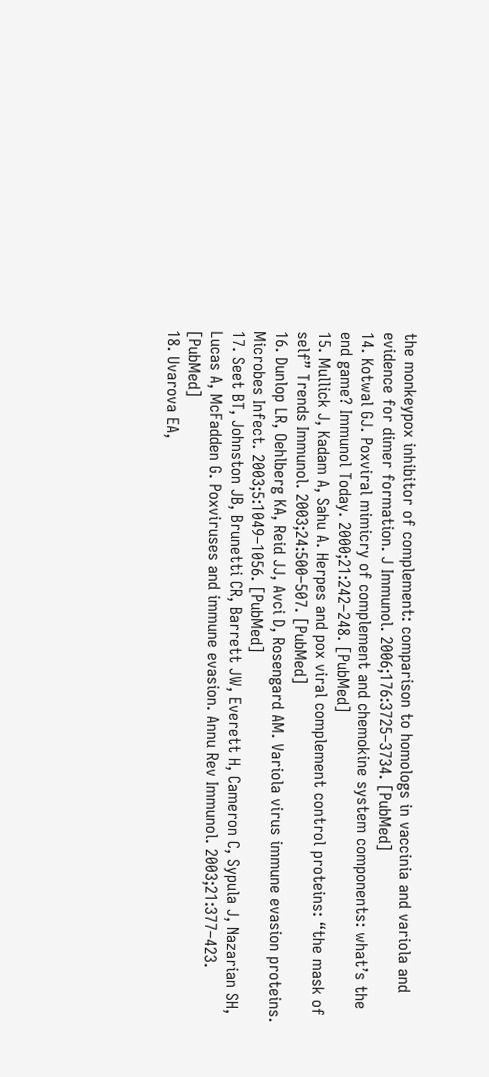the monkeypox inhibitor of complement: comparison to homologs in vaccinia and variola and evidence for dimer formation. J Immunol. 2006;176:3725–3734. [PubMed]
14. Kotwal GJ. Poxviral mimicry of complement and chemokine system components: what’s the end game? Immunol Today. 2000;21:242–248. [PubMed]
15. Mullick J, Kadam A, Sahu A. Herpes and pox viral complement control proteins: “the mask of self” Trends Immunol. 2003;24:500–507. [PubMed]
16. Dunlop LR, Oehlberg KA, Reid JJ, Avci D, Rosengard AM. Variola virus immune evasion proteins. Microbes Infect. 2003;5:1049–1056. [PubMed]
17. Seet BT, Johnston JB, Brunetti CR, Barrett JW, Everett H, Cameron C, Sypula J, Nazarian SH, Lucas A, McFadden G. Poxviruses and immune evasion. Annu Rev Immunol. 2003;21:377–423. [PubMed]
18. Uvarova EA,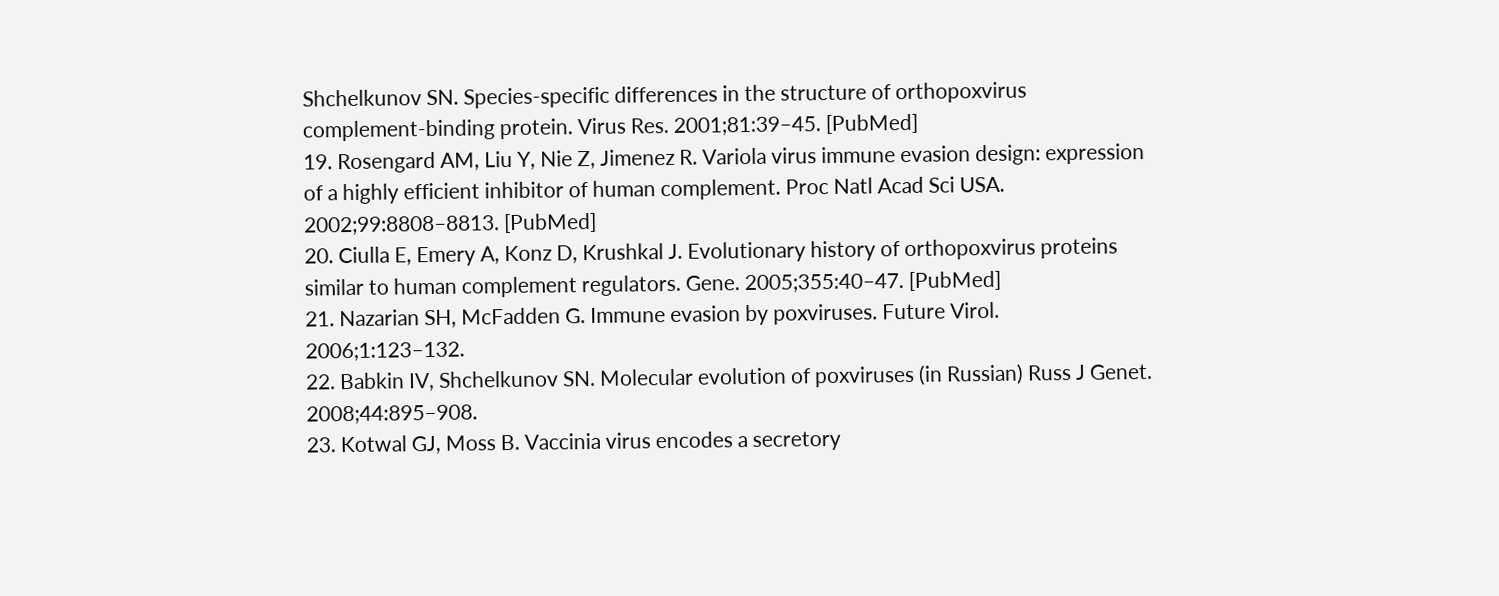Shchelkunov SN. Species-specific differences in the structure of orthopoxvirus complement-binding protein. Virus Res. 2001;81:39–45. [PubMed]
19. Rosengard AM, Liu Y, Nie Z, Jimenez R. Variola virus immune evasion design: expression of a highly efficient inhibitor of human complement. Proc Natl Acad Sci USA. 2002;99:8808–8813. [PubMed]
20. Ciulla E, Emery A, Konz D, Krushkal J. Evolutionary history of orthopoxvirus proteins similar to human complement regulators. Gene. 2005;355:40–47. [PubMed]
21. Nazarian SH, McFadden G. Immune evasion by poxviruses. Future Virol. 2006;1:123–132.
22. Babkin IV, Shchelkunov SN. Molecular evolution of poxviruses (in Russian) Russ J Genet. 2008;44:895–908.
23. Kotwal GJ, Moss B. Vaccinia virus encodes a secretory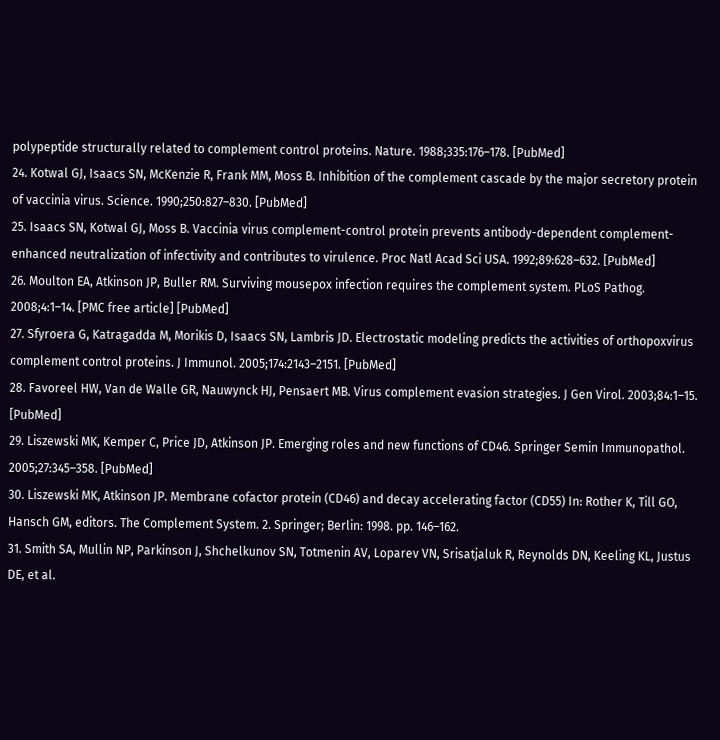polypeptide structurally related to complement control proteins. Nature. 1988;335:176–178. [PubMed]
24. Kotwal GJ, Isaacs SN, McKenzie R, Frank MM, Moss B. Inhibition of the complement cascade by the major secretory protein of vaccinia virus. Science. 1990;250:827–830. [PubMed]
25. Isaacs SN, Kotwal GJ, Moss B. Vaccinia virus complement-control protein prevents antibody-dependent complement-enhanced neutralization of infectivity and contributes to virulence. Proc Natl Acad Sci USA. 1992;89:628–632. [PubMed]
26. Moulton EA, Atkinson JP, Buller RM. Surviving mousepox infection requires the complement system. PLoS Pathog. 2008;4:1–14. [PMC free article] [PubMed]
27. Sfyroera G, Katragadda M, Morikis D, Isaacs SN, Lambris JD. Electrostatic modeling predicts the activities of orthopoxvirus complement control proteins. J Immunol. 2005;174:2143–2151. [PubMed]
28. Favoreel HW, Van de Walle GR, Nauwynck HJ, Pensaert MB. Virus complement evasion strategies. J Gen Virol. 2003;84:1–15. [PubMed]
29. Liszewski MK, Kemper C, Price JD, Atkinson JP. Emerging roles and new functions of CD46. Springer Semin Immunopathol. 2005;27:345–358. [PubMed]
30. Liszewski MK, Atkinson JP. Membrane cofactor protein (CD46) and decay accelerating factor (CD55) In: Rother K, Till GO, Hansch GM, editors. The Complement System. 2. Springer; Berlin: 1998. pp. 146–162.
31. Smith SA, Mullin NP, Parkinson J, Shchelkunov SN, Totmenin AV, Loparev VN, Srisatjaluk R, Reynolds DN, Keeling KL, Justus DE, et al.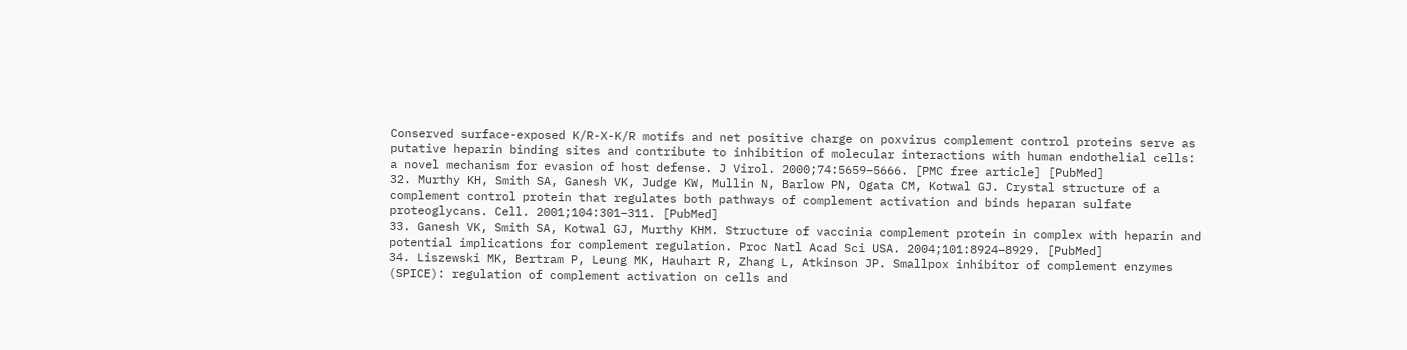Conserved surface-exposed K/R-X-K/R motifs and net positive charge on poxvirus complement control proteins serve as putative heparin binding sites and contribute to inhibition of molecular interactions with human endothelial cells: a novel mechanism for evasion of host defense. J Virol. 2000;74:5659–5666. [PMC free article] [PubMed]
32. Murthy KH, Smith SA, Ganesh VK, Judge KW, Mullin N, Barlow PN, Ogata CM, Kotwal GJ. Crystal structure of a complement control protein that regulates both pathways of complement activation and binds heparan sulfate proteoglycans. Cell. 2001;104:301–311. [PubMed]
33. Ganesh VK, Smith SA, Kotwal GJ, Murthy KHM. Structure of vaccinia complement protein in complex with heparin and potential implications for complement regulation. Proc Natl Acad Sci USA. 2004;101:8924–8929. [PubMed]
34. Liszewski MK, Bertram P, Leung MK, Hauhart R, Zhang L, Atkinson JP. Smallpox inhibitor of complement enzymes (SPICE): regulation of complement activation on cells and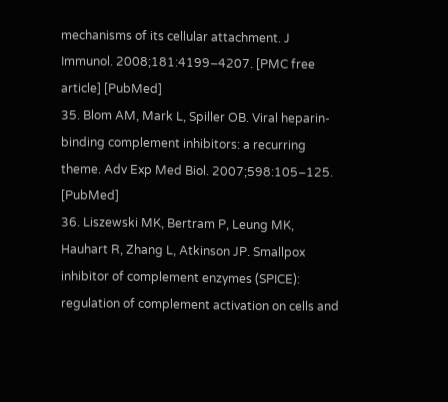mechanisms of its cellular attachment. J Immunol. 2008;181:4199–4207. [PMC free article] [PubMed]
35. Blom AM, Mark L, Spiller OB. Viral heparin-binding complement inhibitors: a recurring theme. Adv Exp Med Biol. 2007;598:105–125. [PubMed]
36. Liszewski MK, Bertram P, Leung MK, Hauhart R, Zhang L, Atkinson JP. Smallpox inhibitor of complement enzymes (SPICE): regulation of complement activation on cells and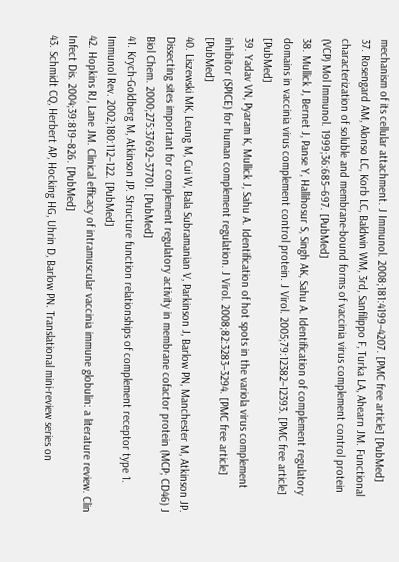mechanism of its cellular attachment. J Immunol. 2008;181:4199–4207. [PMC free article] [PubMed]
37. Rosengard AM, Alonso LC, Korb LC, Baldwin WM, 3rd, Sanfilippo F, Turka LA, Ahearn JM. Functional characterization of soluble and membrane-bound forms of vaccinia virus complement control protein (VCP) Mol Immunol. 1999;36:685–697. [PubMed]
38. Mullick J, Bernet J, Panse Y, Hallihosur S, Singh AK, Sahu A. Identification of complement regulatory domains in vaccinia virus complement control protein. J Virol. 2005;79:12382–12393. [PMC free article] [PubMed]
39. Yadav VN, Pyaram K, Mullick J, Sahu A. Identification of hot spots in the variola virus complement inhibitor (SPICE) for human complement regulation. J Virol. 2008;82:3283–3294. [PMC free article] [PubMed]
40. Liszewski MK, Leung M, Cui W, Bala Subramanian V, Parkinson J, Barlow PN, Manchester M, Atkinson JP. Dissecting sites important for complement regulatory activity in membrane cofactor protein (MCP; CD46) J Biol Chem. 2000;275:37692–37701. [PubMed]
41. Krych-Goldberg M, Atkinson JP. Structure function relationships of complement receptor type 1. Immunol Rev. 2002;180:112–122. [PubMed]
42. Hopkins RJ, Lane JM. Clinical efficacy of intramuscular vaccinia immune globulin: a literature review. Clin Infect Dis. 2004;39:819–826. [PubMed]
43. Schmidt CQ, Herbert AP, Hocking HG, Uhrin D, Barlow PN. Translational mini-review series on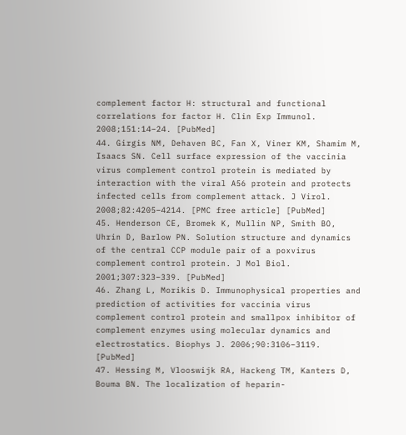complement factor H: structural and functional correlations for factor H. Clin Exp Immunol. 2008;151:14–24. [PubMed]
44. Girgis NM, Dehaven BC, Fan X, Viner KM, Shamim M, Isaacs SN. Cell surface expression of the vaccinia virus complement control protein is mediated by interaction with the viral A56 protein and protects infected cells from complement attack. J Virol. 2008;82:4205–4214. [PMC free article] [PubMed]
45. Henderson CE, Bromek K, Mullin NP, Smith BO, Uhrin D, Barlow PN. Solution structure and dynamics of the central CCP module pair of a poxvirus complement control protein. J Mol Biol. 2001;307:323–339. [PubMed]
46. Zhang L, Morikis D. Immunophysical properties and prediction of activities for vaccinia virus complement control protein and smallpox inhibitor of complement enzymes using molecular dynamics and electrostatics. Biophys J. 2006;90:3106–3119. [PubMed]
47. Hessing M, Vlooswijk RA, Hackeng TM, Kanters D, Bouma BN. The localization of heparin-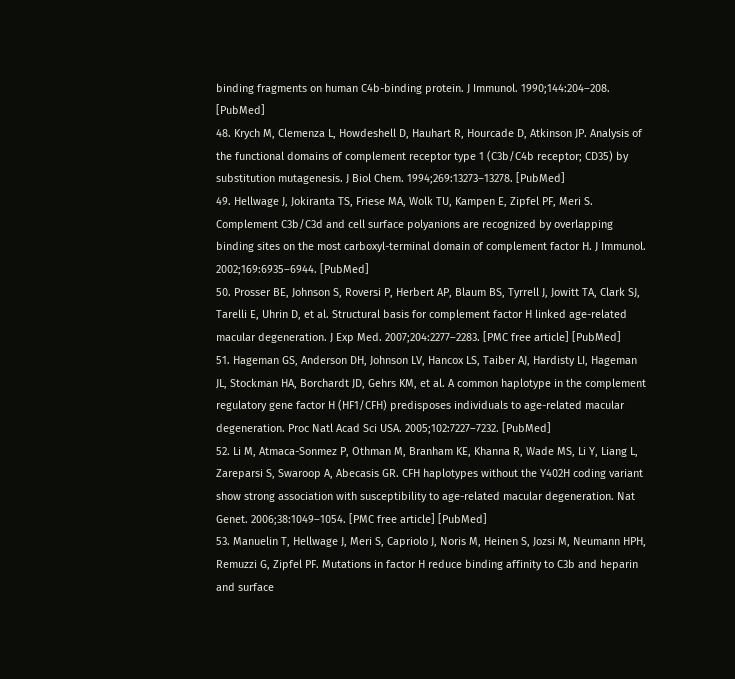binding fragments on human C4b-binding protein. J Immunol. 1990;144:204–208. [PubMed]
48. Krych M, Clemenza L, Howdeshell D, Hauhart R, Hourcade D, Atkinson JP. Analysis of the functional domains of complement receptor type 1 (C3b/C4b receptor; CD35) by substitution mutagenesis. J Biol Chem. 1994;269:13273–13278. [PubMed]
49. Hellwage J, Jokiranta TS, Friese MA, Wolk TU, Kampen E, Zipfel PF, Meri S. Complement C3b/C3d and cell surface polyanions are recognized by overlapping binding sites on the most carboxyl-terminal domain of complement factor H. J Immunol. 2002;169:6935–6944. [PubMed]
50. Prosser BE, Johnson S, Roversi P, Herbert AP, Blaum BS, Tyrrell J, Jowitt TA, Clark SJ, Tarelli E, Uhrin D, et al. Structural basis for complement factor H linked age-related macular degeneration. J Exp Med. 2007;204:2277–2283. [PMC free article] [PubMed]
51. Hageman GS, Anderson DH, Johnson LV, Hancox LS, Taiber AJ, Hardisty LI, Hageman JL, Stockman HA, Borchardt JD, Gehrs KM, et al. A common haplotype in the complement regulatory gene factor H (HF1/CFH) predisposes individuals to age-related macular degeneration. Proc Natl Acad Sci USA. 2005;102:7227–7232. [PubMed]
52. Li M, Atmaca-Sonmez P, Othman M, Branham KE, Khanna R, Wade MS, Li Y, Liang L, Zareparsi S, Swaroop A, Abecasis GR. CFH haplotypes without the Y402H coding variant show strong association with susceptibility to age-related macular degeneration. Nat Genet. 2006;38:1049–1054. [PMC free article] [PubMed]
53. Manuelin T, Hellwage J, Meri S, Capriolo J, Noris M, Heinen S, Jozsi M, Neumann HPH, Remuzzi G, Zipfel PF. Mutations in factor H reduce binding affinity to C3b and heparin and surface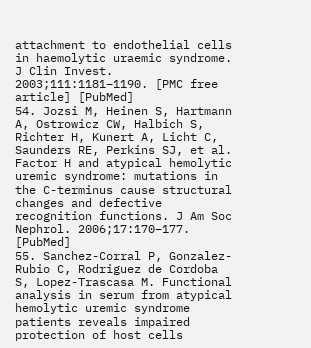attachment to endothelial cells in haemolytic uraemic syndrome. J Clin Invest. 2003;111:1181–1190. [PMC free article] [PubMed]
54. Jozsi M, Heinen S, Hartmann A, Ostrowicz CW, Halbich S, Richter H, Kunert A, Licht C, Saunders RE, Perkins SJ, et al. Factor H and atypical hemolytic uremic syndrome: mutations in the C-terminus cause structural changes and defective recognition functions. J Am Soc Nephrol. 2006;17:170–177. [PubMed]
55. Sanchez-Corral P, Gonzalez-Rubio C, Rodriguez de Cordoba S, Lopez-Trascasa M. Functional analysis in serum from atypical hemolytic uremic syndrome patients reveals impaired protection of host cells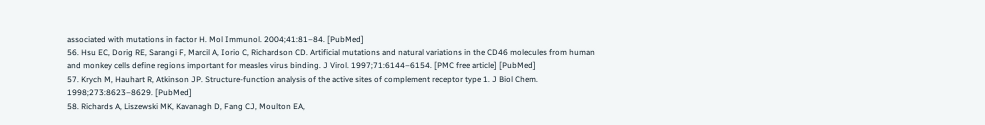associated with mutations in factor H. Mol Immunol. 2004;41:81–84. [PubMed]
56. Hsu EC, Dorig RE, Sarangi F, Marcil A, Iorio C, Richardson CD. Artificial mutations and natural variations in the CD46 molecules from human and monkey cells define regions important for measles virus binding. J Virol. 1997;71:6144–6154. [PMC free article] [PubMed]
57. Krych M, Hauhart R, Atkinson JP. Structure-function analysis of the active sites of complement receptor type 1. J Biol Chem. 1998;273:8623–8629. [PubMed]
58. Richards A, Liszewski MK, Kavanagh D, Fang CJ, Moulton EA,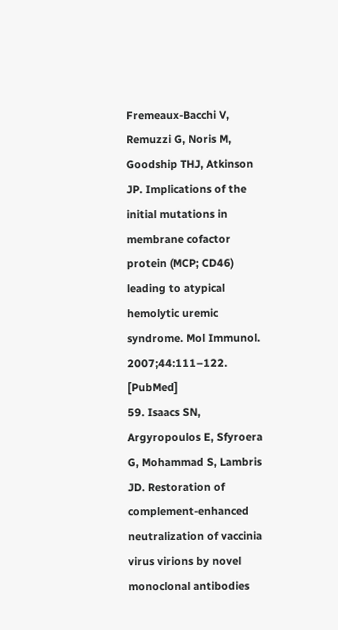Fremeaux-Bacchi V, Remuzzi G, Noris M, Goodship THJ, Atkinson JP. Implications of the initial mutations in membrane cofactor protein (MCP; CD46) leading to atypical hemolytic uremic syndrome. Mol Immunol. 2007;44:111–122. [PubMed]
59. Isaacs SN, Argyropoulos E, Sfyroera G, Mohammad S, Lambris JD. Restoration of complement-enhanced neutralization of vaccinia virus virions by novel monoclonal antibodies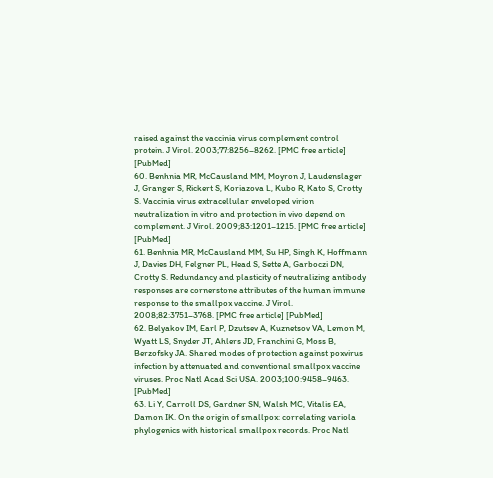raised against the vaccinia virus complement control protein. J Virol. 2003;77:8256–8262. [PMC free article] [PubMed]
60. Benhnia MR, McCausland MM, Moyron J, Laudenslager J, Granger S, Rickert S, Koriazova L, Kubo R, Kato S, Crotty S. Vaccinia virus extracellular enveloped virion neutralization in vitro and protection in vivo depend on complement. J Virol. 2009;83:1201–1215. [PMC free article] [PubMed]
61. Benhnia MR, McCausland MM, Su HP, Singh K, Hoffmann J, Davies DH, Felgner PL, Head S, Sette A, Garboczi DN, Crotty S. Redundancy and plasticity of neutralizing antibody responses are cornerstone attributes of the human immune response to the smallpox vaccine. J Virol. 2008;82:3751–3768. [PMC free article] [PubMed]
62. Belyakov IM, Earl P, Dzutsev A, Kuznetsov VA, Lemon M, Wyatt LS, Snyder JT, Ahlers JD, Franchini G, Moss B, Berzofsky JA. Shared modes of protection against poxvirus infection by attenuated and conventional smallpox vaccine viruses. Proc Natl Acad Sci USA. 2003;100:9458–9463. [PubMed]
63. Li Y, Carroll DS, Gardner SN, Walsh MC, Vitalis EA, Damon IK. On the origin of smallpox: correlating variola phylogenics with historical smallpox records. Proc Natl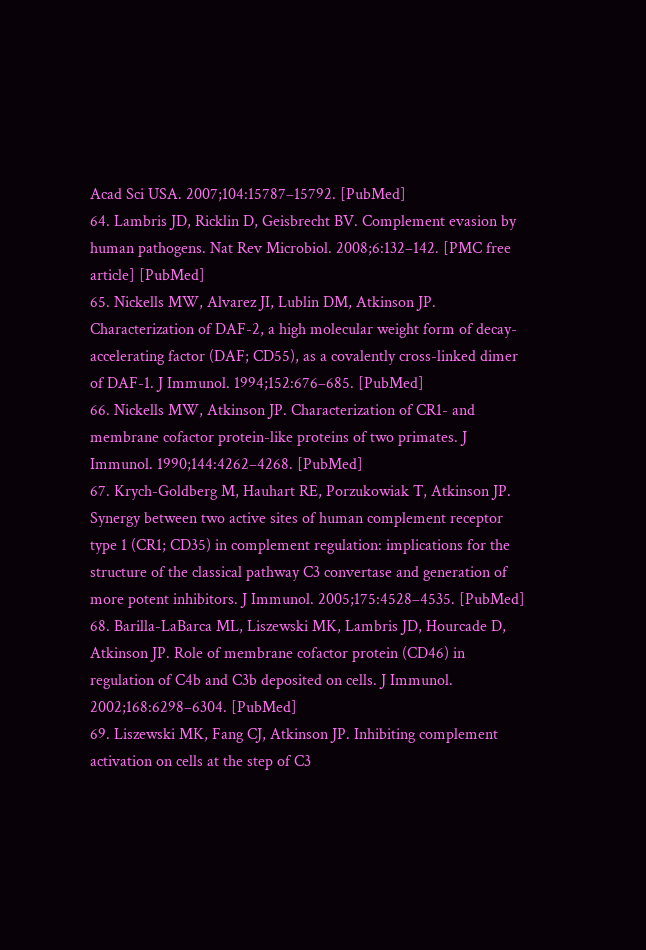Acad Sci USA. 2007;104:15787–15792. [PubMed]
64. Lambris JD, Ricklin D, Geisbrecht BV. Complement evasion by human pathogens. Nat Rev Microbiol. 2008;6:132–142. [PMC free article] [PubMed]
65. Nickells MW, Alvarez JI, Lublin DM, Atkinson JP. Characterization of DAF-2, a high molecular weight form of decay-accelerating factor (DAF; CD55), as a covalently cross-linked dimer of DAF-1. J Immunol. 1994;152:676–685. [PubMed]
66. Nickells MW, Atkinson JP. Characterization of CR1- and membrane cofactor protein-like proteins of two primates. J Immunol. 1990;144:4262–4268. [PubMed]
67. Krych-Goldberg M, Hauhart RE, Porzukowiak T, Atkinson JP. Synergy between two active sites of human complement receptor type 1 (CR1; CD35) in complement regulation: implications for the structure of the classical pathway C3 convertase and generation of more potent inhibitors. J Immunol. 2005;175:4528–4535. [PubMed]
68. Barilla-LaBarca ML, Liszewski MK, Lambris JD, Hourcade D, Atkinson JP. Role of membrane cofactor protein (CD46) in regulation of C4b and C3b deposited on cells. J Immunol. 2002;168:6298–6304. [PubMed]
69. Liszewski MK, Fang CJ, Atkinson JP. Inhibiting complement activation on cells at the step of C3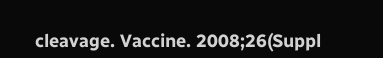cleavage. Vaccine. 2008;26(Suppl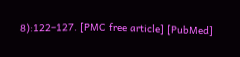8):122–127. [PMC free article] [PubMed]